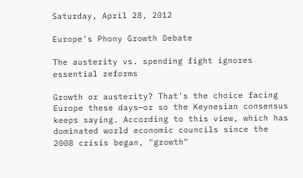Saturday, April 28, 2012

Europe's Phony Growth Debate

The austerity vs. spending fight ignores essential reforms

Growth or austerity? That's the choice facing Europe these days—or so the Keynesian consensus keeps saying. According to this view, which has dominated world economic councils since the 2008 crisis began, "growth"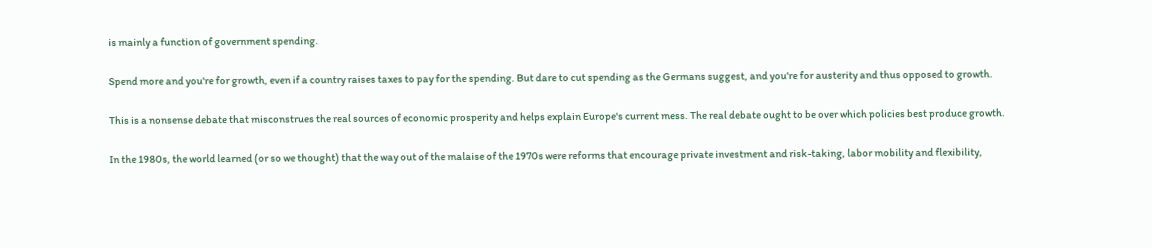is mainly a function of government spending.

Spend more and you're for growth, even if a country raises taxes to pay for the spending. But dare to cut spending as the Germans suggest, and you're for austerity and thus opposed to growth.

This is a nonsense debate that misconstrues the real sources of economic prosperity and helps explain Europe's current mess. The real debate ought to be over which policies best produce growth.

In the 1980s, the world learned (or so we thought) that the way out of the malaise of the 1970s were reforms that encourage private investment and risk-taking, labor mobility and flexibility,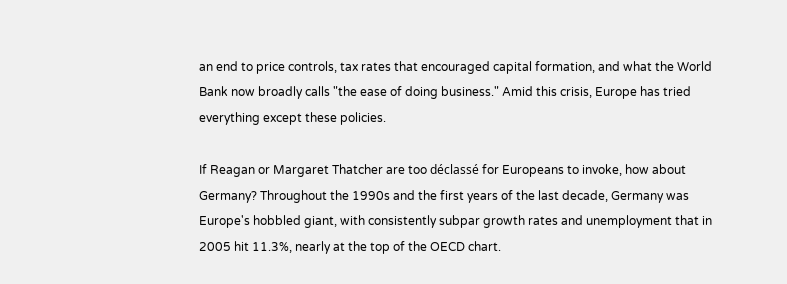an end to price controls, tax rates that encouraged capital formation, and what the World Bank now broadly calls "the ease of doing business." Amid this crisis, Europe has tried everything except these policies.

If Reagan or Margaret Thatcher are too déclassé for Europeans to invoke, how about Germany? Throughout the 1990s and the first years of the last decade, Germany was Europe's hobbled giant, with consistently subpar growth rates and unemployment that in 2005 hit 11.3%, nearly at the top of the OECD chart.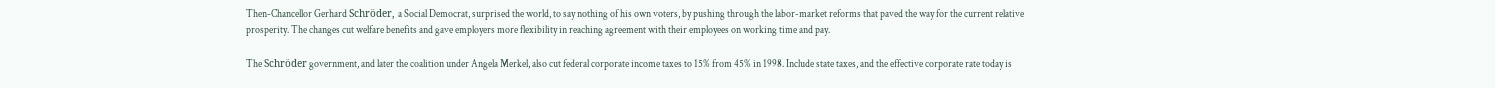Then-Chancellor Gerhard Schröder, a Social Democrat, surprised the world, to say nothing of his own voters, by pushing through the labor-market reforms that paved the way for the current relative prosperity. The changes cut welfare benefits and gave employers more flexibility in reaching agreement with their employees on working time and pay.

The Schröder government, and later the coalition under Angela Merkel, also cut federal corporate income taxes to 15% from 45% in 1998. Include state taxes, and the effective corporate rate today is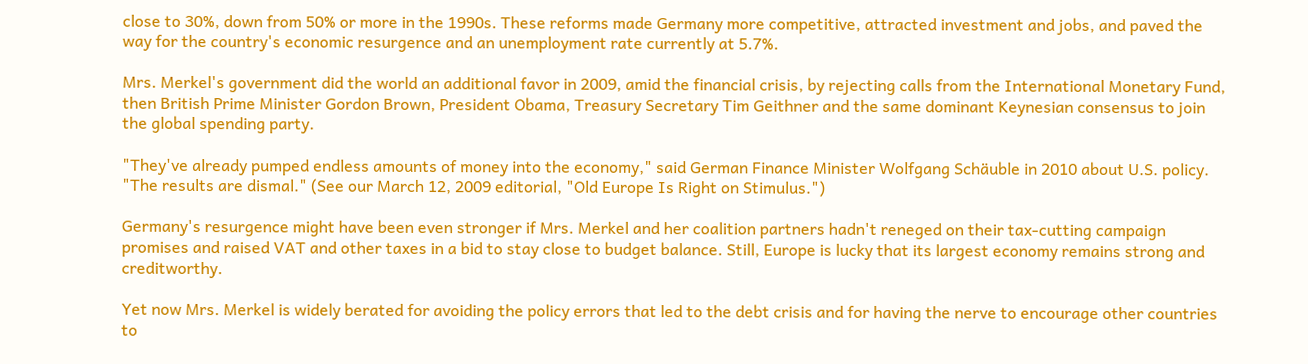close to 30%, down from 50% or more in the 1990s. These reforms made Germany more competitive, attracted investment and jobs, and paved the way for the country's economic resurgence and an unemployment rate currently at 5.7%.

Mrs. Merkel's government did the world an additional favor in 2009, amid the financial crisis, by rejecting calls from the International Monetary Fund, then British Prime Minister Gordon Brown, President Obama, Treasury Secretary Tim Geithner and the same dominant Keynesian consensus to join the global spending party.

"They've already pumped endless amounts of money into the economy," said German Finance Minister Wolfgang Schäuble in 2010 about U.S. policy. "The results are dismal." (See our March 12, 2009 editorial, "Old Europe Is Right on Stimulus.")

Germany's resurgence might have been even stronger if Mrs. Merkel and her coalition partners hadn't reneged on their tax-cutting campaign promises and raised VAT and other taxes in a bid to stay close to budget balance. Still, Europe is lucky that its largest economy remains strong and creditworthy.

Yet now Mrs. Merkel is widely berated for avoiding the policy errors that led to the debt crisis and for having the nerve to encourage other countries to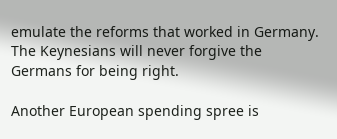emulate the reforms that worked in Germany. The Keynesians will never forgive the Germans for being right.

Another European spending spree is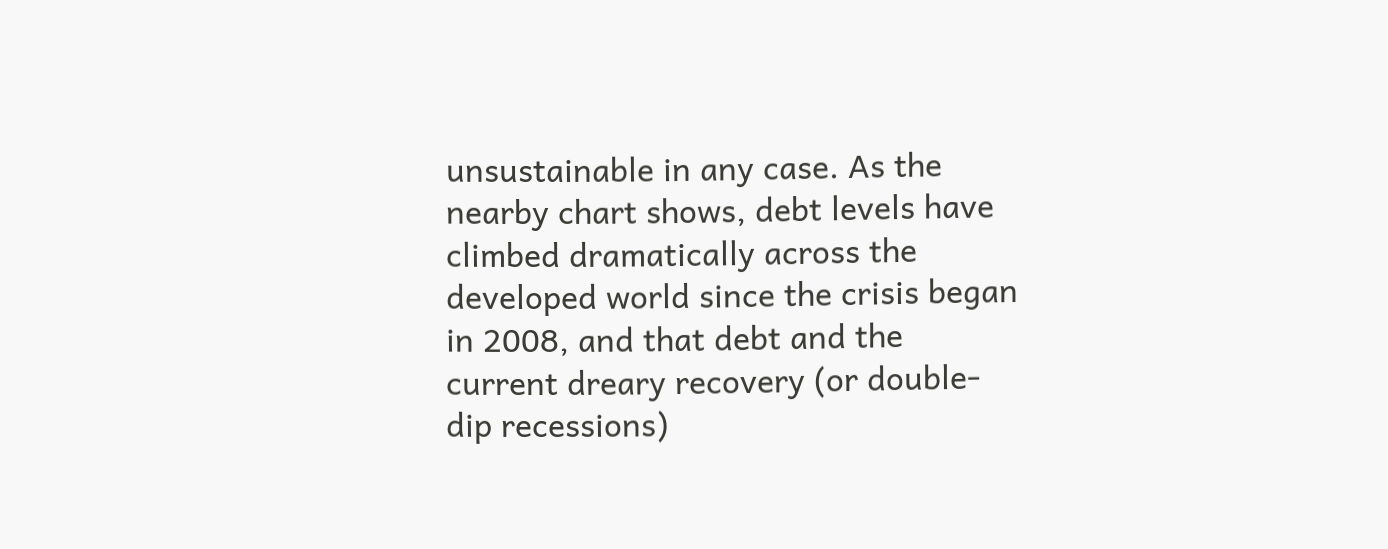unsustainable in any case. As the nearby chart shows, debt levels have climbed dramatically across the developed world since the crisis began in 2008, and that debt and the current dreary recovery (or double-dip recessions)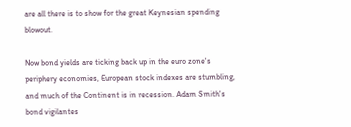are all there is to show for the great Keynesian spending blowout.

Now bond yields are ticking back up in the euro zone's periphery economies, European stock indexes are stumbling, and much of the Continent is in recession. Adam Smith's bond vigilantes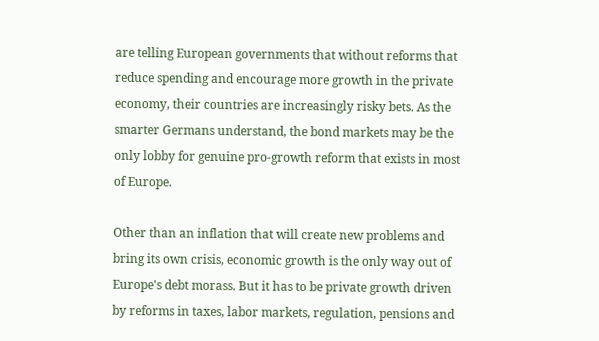are telling European governments that without reforms that reduce spending and encourage more growth in the private economy, their countries are increasingly risky bets. As the smarter Germans understand, the bond markets may be the only lobby for genuine pro-growth reform that exists in most of Europe.

Other than an inflation that will create new problems and bring its own crisis, economic growth is the only way out of Europe's debt morass. But it has to be private growth driven by reforms in taxes, labor markets, regulation, pensions and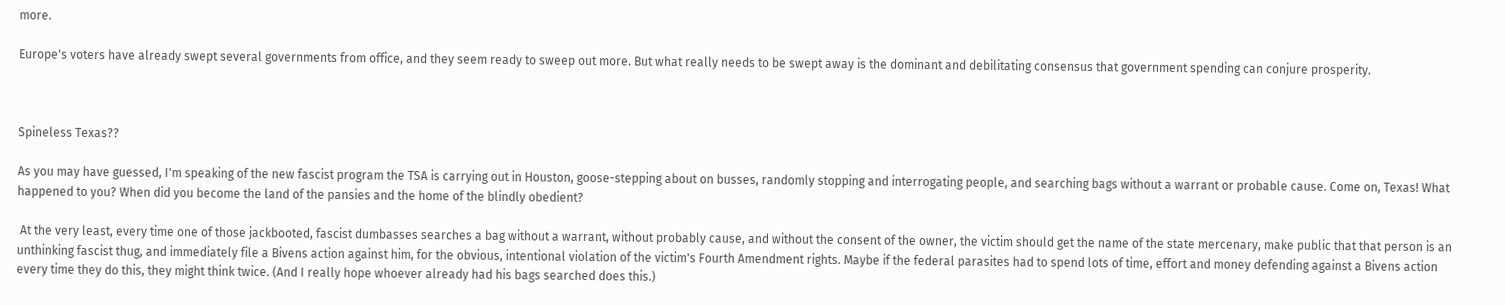more.

Europe's voters have already swept several governments from office, and they seem ready to sweep out more. But what really needs to be swept away is the dominant and debilitating consensus that government spending can conjure prosperity.



Spineless Texas??

As you may have guessed, I'm speaking of the new fascist program the TSA is carrying out in Houston, goose-stepping about on busses, randomly stopping and interrogating people, and searching bags without a warrant or probable cause. Come on, Texas! What happened to you? When did you become the land of the pansies and the home of the blindly obedient?

 At the very least, every time one of those jackbooted, fascist dumbasses searches a bag without a warrant, without probably cause, and without the consent of the owner, the victim should get the name of the state mercenary, make public that that person is an unthinking fascist thug, and immediately file a Bivens action against him, for the obvious, intentional violation of the victim's Fourth Amendment rights. Maybe if the federal parasites had to spend lots of time, effort and money defending against a Bivens action every time they do this, they might think twice. (And I really hope whoever already had his bags searched does this.)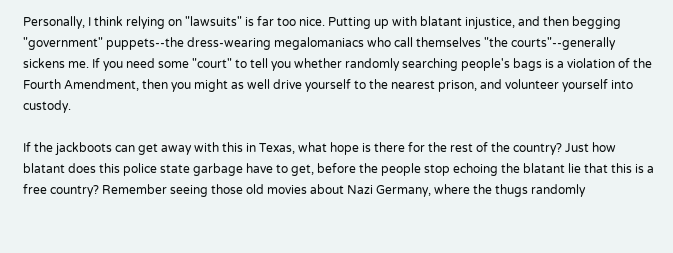Personally, I think relying on "lawsuits" is far too nice. Putting up with blatant injustice, and then begging "government" puppets--the dress-wearing megalomaniacs who call themselves "the courts"--generally sickens me. If you need some "court" to tell you whether randomly searching people's bags is a violation of the Fourth Amendment, then you might as well drive yourself to the nearest prison, and volunteer yourself into custody.

If the jackboots can get away with this in Texas, what hope is there for the rest of the country? Just how blatant does this police state garbage have to get, before the people stop echoing the blatant lie that this is a free country? Remember seeing those old movies about Nazi Germany, where the thugs randomly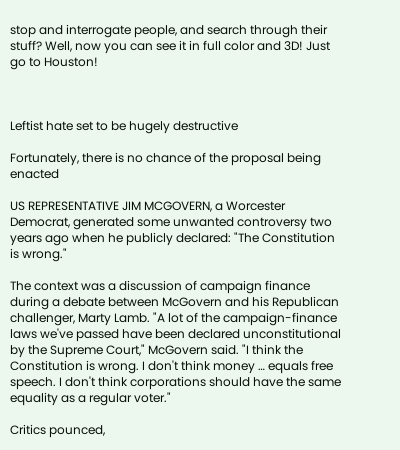stop and interrogate people, and search through their stuff? Well, now you can see it in full color and 3D! Just go to Houston!



Leftist hate set to be hugely destructive

Fortunately, there is no chance of the proposal being enacted

US REPRESENTATIVE JIM MCGOVERN, a Worcester Democrat, generated some unwanted controversy two years ago when he publicly declared: "The Constitution is wrong."

The context was a discussion of campaign finance during a debate between McGovern and his Republican challenger, Marty Lamb. "A lot of the campaign-finance laws we've passed have been declared unconstitutional by the Supreme Court," McGovern said. "I think the Constitution is wrong. I don't think money … equals free speech. I don't think corporations should have the same equality as a regular voter."

Critics pounced,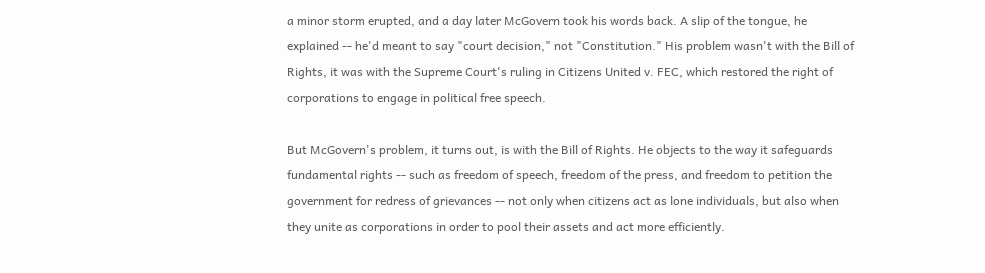a minor storm erupted, and a day later McGovern took his words back. A slip of the tongue, he explained -- he'd meant to say "court decision," not "Constitution." His problem wasn't with the Bill of Rights, it was with the Supreme Court's ruling in Citizens United v. FEC, which restored the right of corporations to engage in political free speech.

But McGovern's problem, it turns out, is with the Bill of Rights. He objects to the way it safeguards fundamental rights -- such as freedom of speech, freedom of the press, and freedom to petition the government for redress of grievances -- not only when citizens act as lone individuals, but also when they unite as corporations in order to pool their assets and act more efficiently.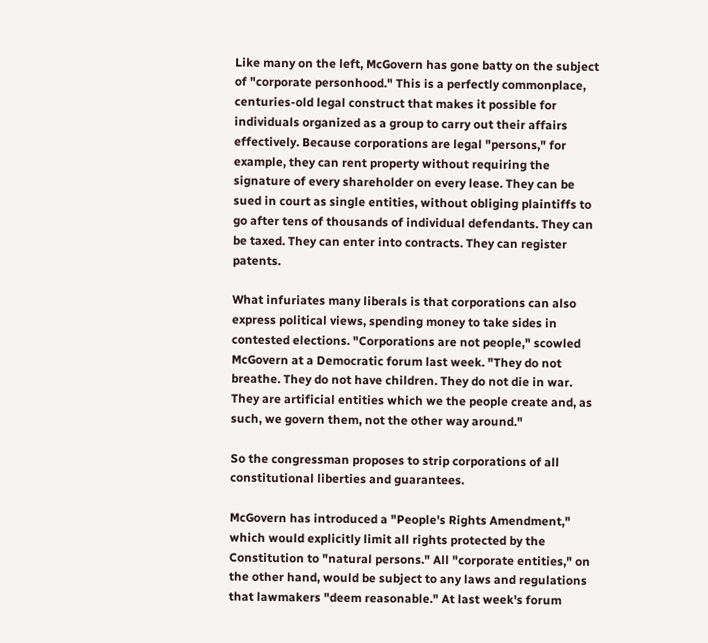Like many on the left, McGovern has gone batty on the subject of "corporate personhood." This is a perfectly commonplace, centuries-old legal construct that makes it possible for individuals organized as a group to carry out their affairs effectively. Because corporations are legal "persons," for example, they can rent property without requiring the signature of every shareholder on every lease. They can be sued in court as single entities, without obliging plaintiffs to go after tens of thousands of individual defendants. They can be taxed. They can enter into contracts. They can register patents.

What infuriates many liberals is that corporations can also express political views, spending money to take sides in contested elections. "Corporations are not people," scowled McGovern at a Democratic forum last week. "They do not breathe. They do not have children. They do not die in war. They are artificial entities which we the people create and, as such, we govern them, not the other way around."

So the congressman proposes to strip corporations of all constitutional liberties and guarantees.

McGovern has introduced a "People's Rights Amendment," which would explicitly limit all rights protected by the Constitution to "natural persons." All "corporate entities," on the other hand, would be subject to any laws and regulations that lawmakers "deem reasonable." At last week's forum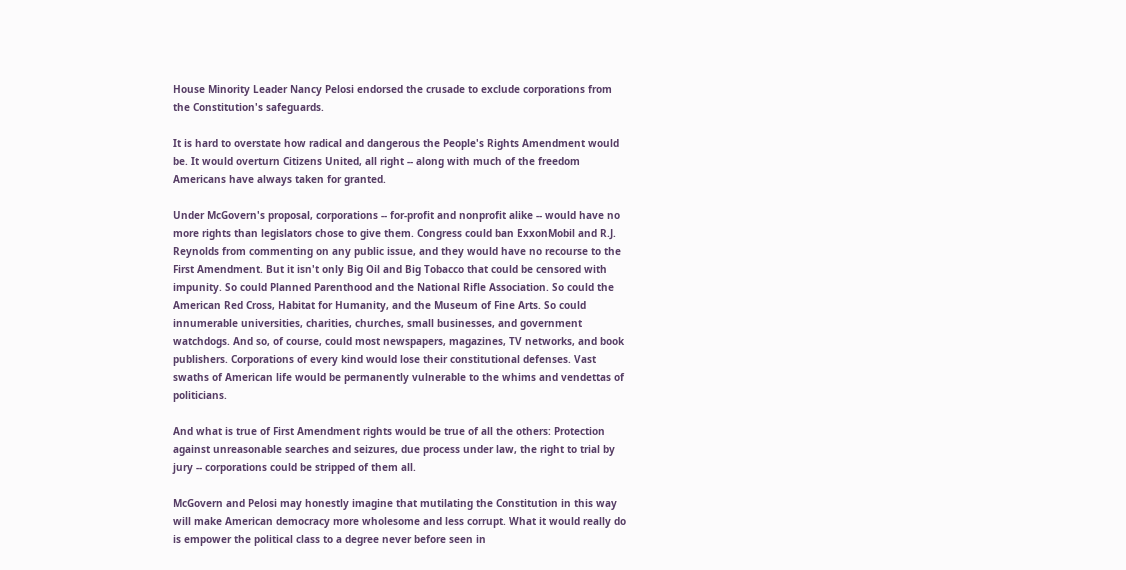House Minority Leader Nancy Pelosi endorsed the crusade to exclude corporations from the Constitution's safeguards.

It is hard to overstate how radical and dangerous the People's Rights Amendment would be. It would overturn Citizens United, all right -- along with much of the freedom Americans have always taken for granted.

Under McGovern's proposal, corporations -- for-profit and nonprofit alike -- would have no more rights than legislators chose to give them. Congress could ban ExxonMobil and R.J. Reynolds from commenting on any public issue, and they would have no recourse to the First Amendment. But it isn't only Big Oil and Big Tobacco that could be censored with impunity. So could Planned Parenthood and the National Rifle Association. So could the American Red Cross, Habitat for Humanity, and the Museum of Fine Arts. So could innumerable universities, charities, churches, small businesses, and government watchdogs. And so, of course, could most newspapers, magazines, TV networks, and book publishers. Corporations of every kind would lose their constitutional defenses. Vast swaths of American life would be permanently vulnerable to the whims and vendettas of politicians.

And what is true of First Amendment rights would be true of all the others: Protection against unreasonable searches and seizures, due process under law, the right to trial by jury -- corporations could be stripped of them all.

McGovern and Pelosi may honestly imagine that mutilating the Constitution in this way will make American democracy more wholesome and less corrupt. What it would really do is empower the political class to a degree never before seen in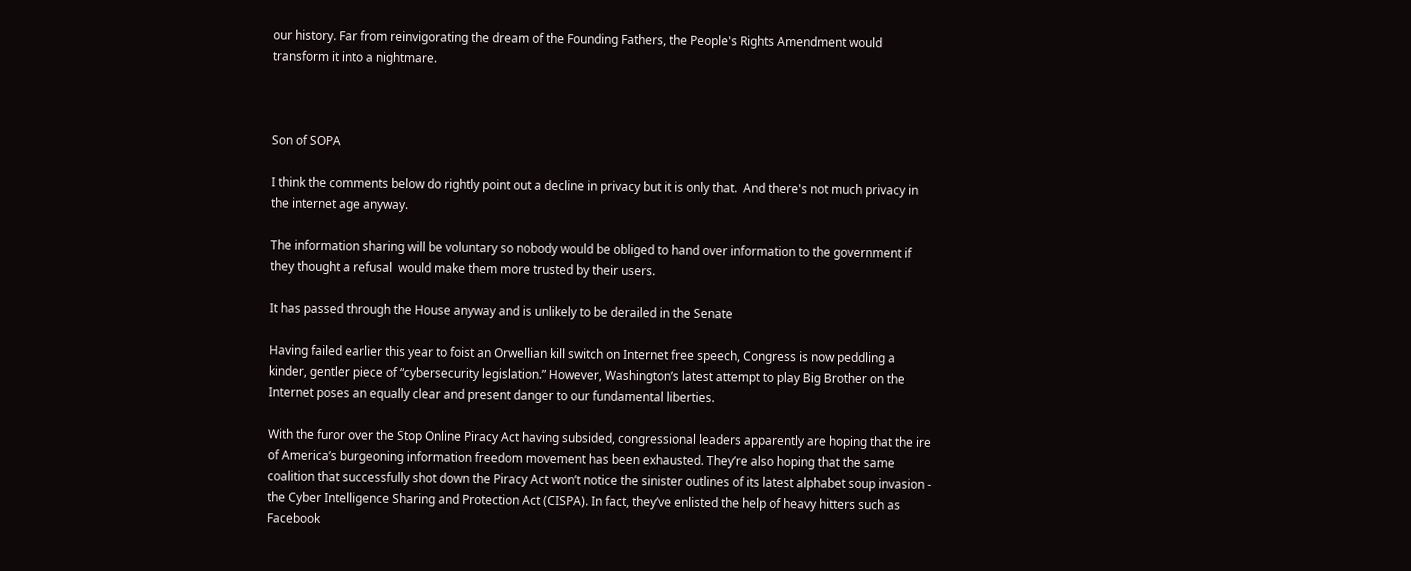our history. Far from reinvigorating the dream of the Founding Fathers, the People's Rights Amendment would transform it into a nightmare.



Son of SOPA

I think the comments below do rightly point out a decline in privacy but it is only that.  And there's not much privacy in the internet age anyway.

The information sharing will be voluntary so nobody would be obliged to hand over information to the government if they thought a refusal  would make them more trusted by their users.

It has passed through the House anyway and is unlikely to be derailed in the Senate

Having failed earlier this year to foist an Orwellian kill switch on Internet free speech, Congress is now peddling a kinder, gentler piece of “cybersecurity legislation.” However, Washington’s latest attempt to play Big Brother on the Internet poses an equally clear and present danger to our fundamental liberties.

With the furor over the Stop Online Piracy Act having subsided, congressional leaders apparently are hoping that the ire of America’s burgeoning information freedom movement has been exhausted. They’re also hoping that the same coalition that successfully shot down the Piracy Act won’t notice the sinister outlines of its latest alphabet soup invasion - the Cyber Intelligence Sharing and Protection Act (CISPA). In fact, they’ve enlisted the help of heavy hitters such as Facebook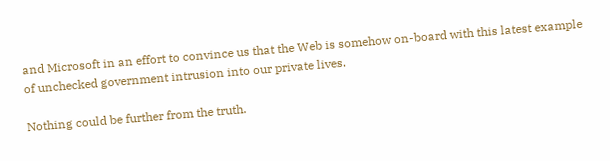and Microsoft in an effort to convince us that the Web is somehow on-board with this latest example of unchecked government intrusion into our private lives.

Nothing could be further from the truth.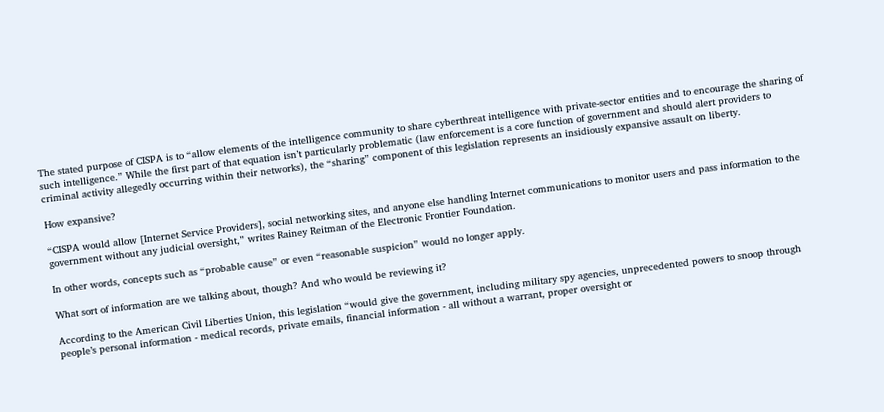The stated purpose of CISPA is to “allow elements of the intelligence community to share cyberthreat intelligence with private-sector entities and to encourage the sharing of such intelligence.” While the first part of that equation isn’t particularly problematic (law enforcement is a core function of government and should alert providers to criminal activity allegedly occurring within their networks), the “sharing” component of this legislation represents an insidiously expansive assault on liberty.

How expansive?

“CISPA would allow [Internet Service Providers], social networking sites, and anyone else handling Internet communications to monitor users and pass information to the government without any judicial oversight,” writes Rainey Reitman of the Electronic Frontier Foundation.

In other words, concepts such as “probable cause” or even “reasonable suspicion” would no longer apply.

What sort of information are we talking about, though? And who would be reviewing it?

According to the American Civil Liberties Union, this legislation “would give the government, including military spy agencies, unprecedented powers to snoop through people’s personal information - medical records, private emails, financial information - all without a warrant, proper oversight or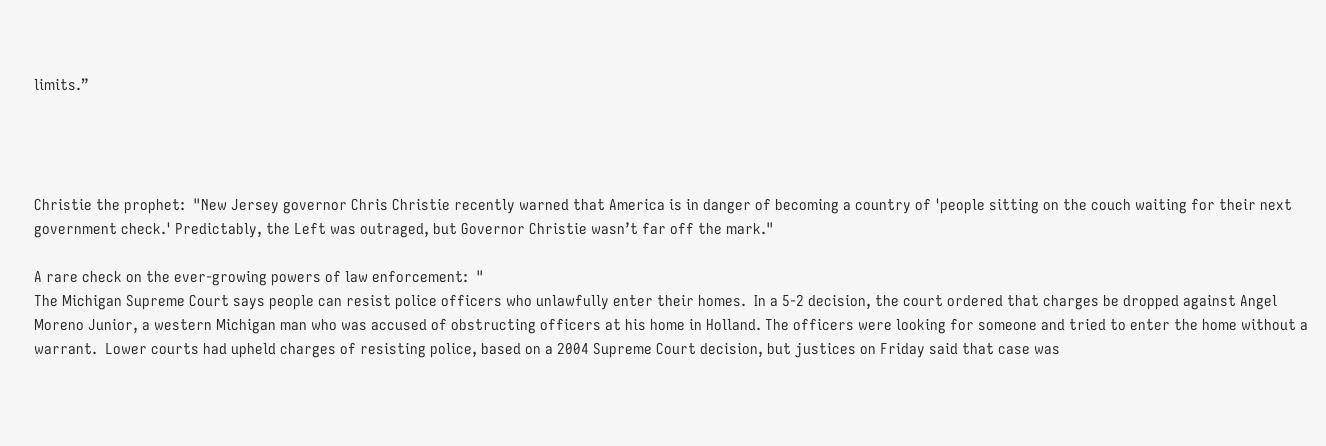limits.”




Christie the prophet:  "New Jersey governor Chris Christie recently warned that America is in danger of becoming a country of 'people sitting on the couch waiting for their next government check.' Predictably, the Left was outraged, but Governor Christie wasn’t far off the mark."

A rare check on the ever-growing powers of law enforcement:  "
The Michigan Supreme Court says people can resist police officers who unlawfully enter their homes.  In a 5-2 decision, the court ordered that charges be dropped against Angel Moreno Junior, a western Michigan man who was accused of obstructing officers at his home in Holland. The officers were looking for someone and tried to enter the home without a warrant.  Lower courts had upheld charges of resisting police, based on a 2004 Supreme Court decision, but justices on Friday said that case was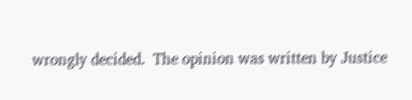wrongly decided.  The opinion was written by Justice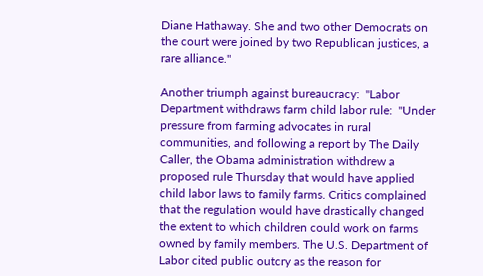Diane Hathaway. She and two other Democrats on the court were joined by two Republican justices, a rare alliance."

Another triumph against bureaucracy:  "Labor Department withdraws farm child labor rule:  "Under pressure from farming advocates in rural communities, and following a report by The Daily Caller, the Obama administration withdrew a proposed rule Thursday that would have applied child labor laws to family farms. Critics complained that the regulation would have drastically changed the extent to which children could work on farms owned by family members. The U.S. Department of Labor cited public outcry as the reason for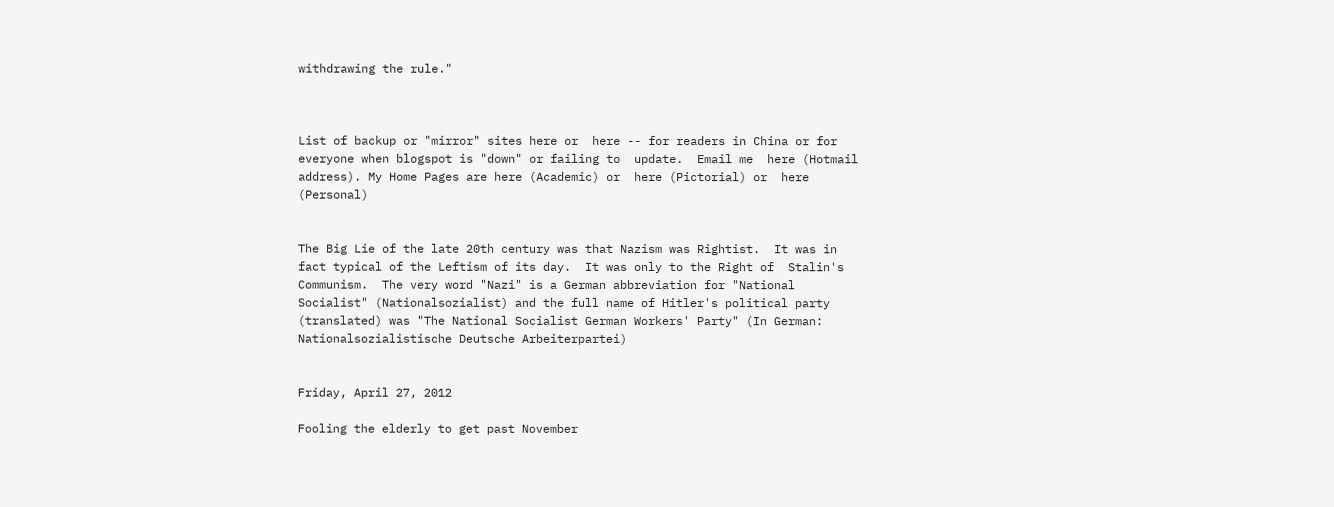withdrawing the rule."



List of backup or "mirror" sites here or  here -- for readers in China or for everyone when blogspot is "down" or failing to  update.  Email me  here (Hotmail address). My Home Pages are here (Academic) or  here (Pictorial) or  here  (Personal)


The Big Lie of the late 20th century was that Nazism was Rightist.  It was in fact typical of the Leftism of its day.  It was only to the Right of  Stalin's Communism.  The very word "Nazi" is a German abbreviation for "National Socialist" (Nationalsozialist) and the full name of Hitler's political party (translated) was "The National Socialist German Workers' Party" (In German: Nationalsozialistische Deutsche Arbeiterpartei)


Friday, April 27, 2012

Fooling the elderly to get past November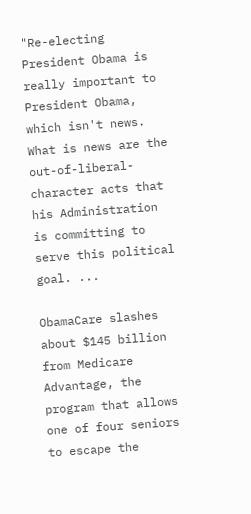"Re-electing President Obama is really important to President Obama, which isn't news. What is news are the out-of-liberal-character acts that his Administration is committing to serve this political goal. ...

ObamaCare slashes about $145 billion from Medicare Advantage, the program that allows one of four seniors to escape the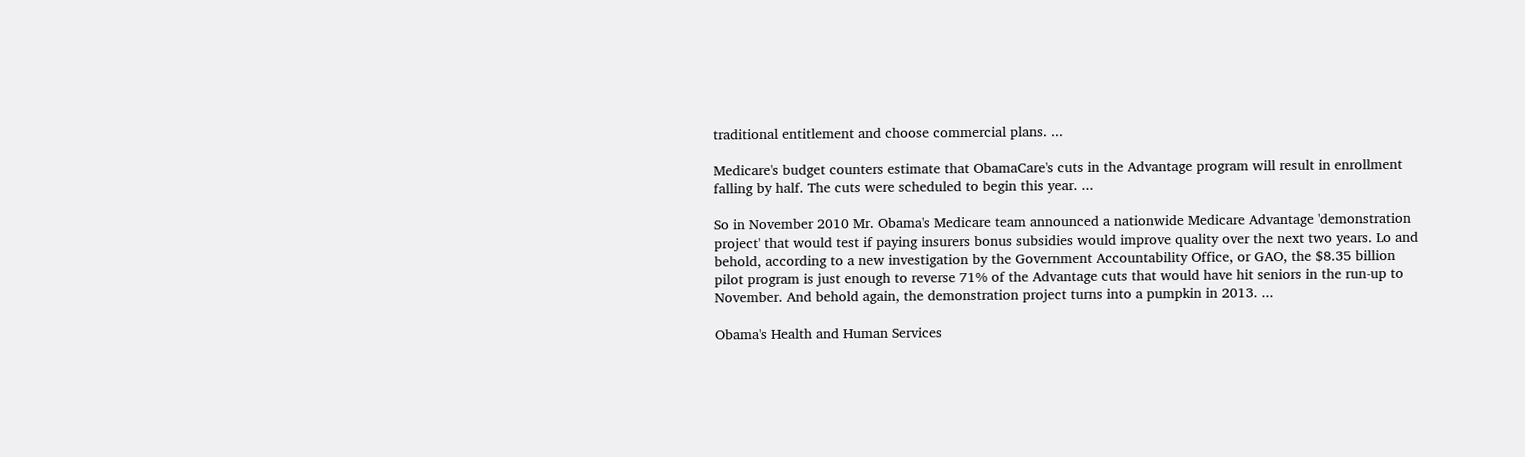traditional entitlement and choose commercial plans. ...

Medicare's budget counters estimate that ObamaCare's cuts in the Advantage program will result in enrollment falling by half. The cuts were scheduled to begin this year. ...

So in November 2010 Mr. Obama's Medicare team announced a nationwide Medicare Advantage 'demonstration project' that would test if paying insurers bonus subsidies would improve quality over the next two years. Lo and behold, according to a new investigation by the Government Accountability Office, or GAO, the $8.35 billion pilot program is just enough to reverse 71% of the Advantage cuts that would have hit seniors in the run-up to November. And behold again, the demonstration project turns into a pumpkin in 2013. ...

Obama's Health and Human Services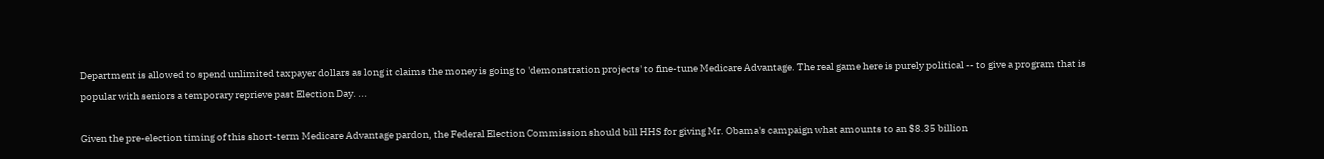Department is allowed to spend unlimited taxpayer dollars as long it claims the money is going to 'demonstration projects' to fine-tune Medicare Advantage. The real game here is purely political -- to give a program that is popular with seniors a temporary reprieve past Election Day. ...

Given the pre-election timing of this short-term Medicare Advantage pardon, the Federal Election Commission should bill HHS for giving Mr. Obama's campaign what amounts to an $8.35 billion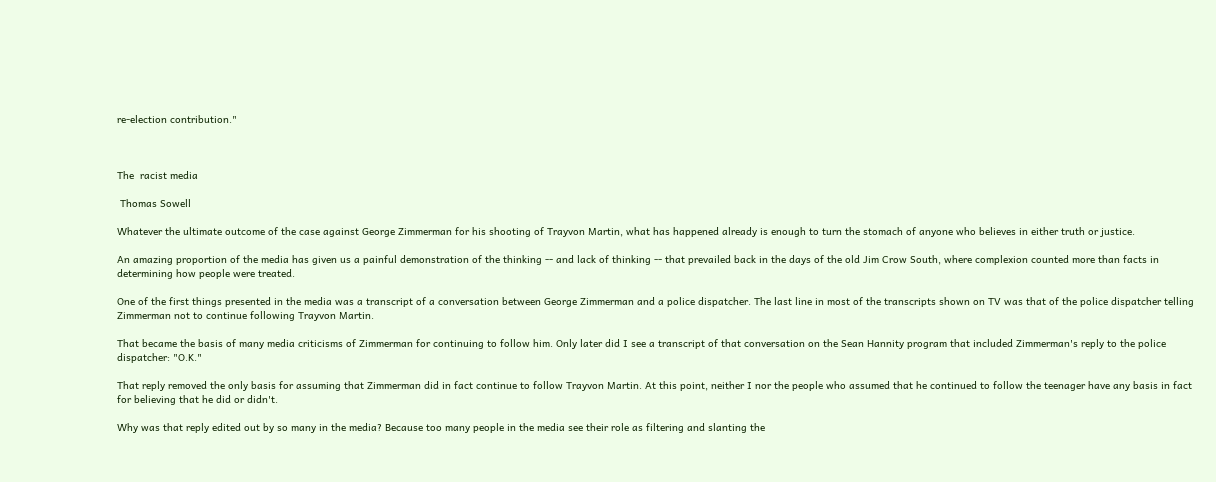re-election contribution."



The  racist media

 Thomas Sowell

Whatever the ultimate outcome of the case against George Zimmerman for his shooting of Trayvon Martin, what has happened already is enough to turn the stomach of anyone who believes in either truth or justice.

An amazing proportion of the media has given us a painful demonstration of the thinking -- and lack of thinking -- that prevailed back in the days of the old Jim Crow South, where complexion counted more than facts in determining how people were treated.

One of the first things presented in the media was a transcript of a conversation between George Zimmerman and a police dispatcher. The last line in most of the transcripts shown on TV was that of the police dispatcher telling Zimmerman not to continue following Trayvon Martin.

That became the basis of many media criticisms of Zimmerman for continuing to follow him. Only later did I see a transcript of that conversation on the Sean Hannity program that included Zimmerman's reply to the police dispatcher: "O.K."

That reply removed the only basis for assuming that Zimmerman did in fact continue to follow Trayvon Martin. At this point, neither I nor the people who assumed that he continued to follow the teenager have any basis in fact for believing that he did or didn't.

Why was that reply edited out by so many in the media? Because too many people in the media see their role as filtering and slanting the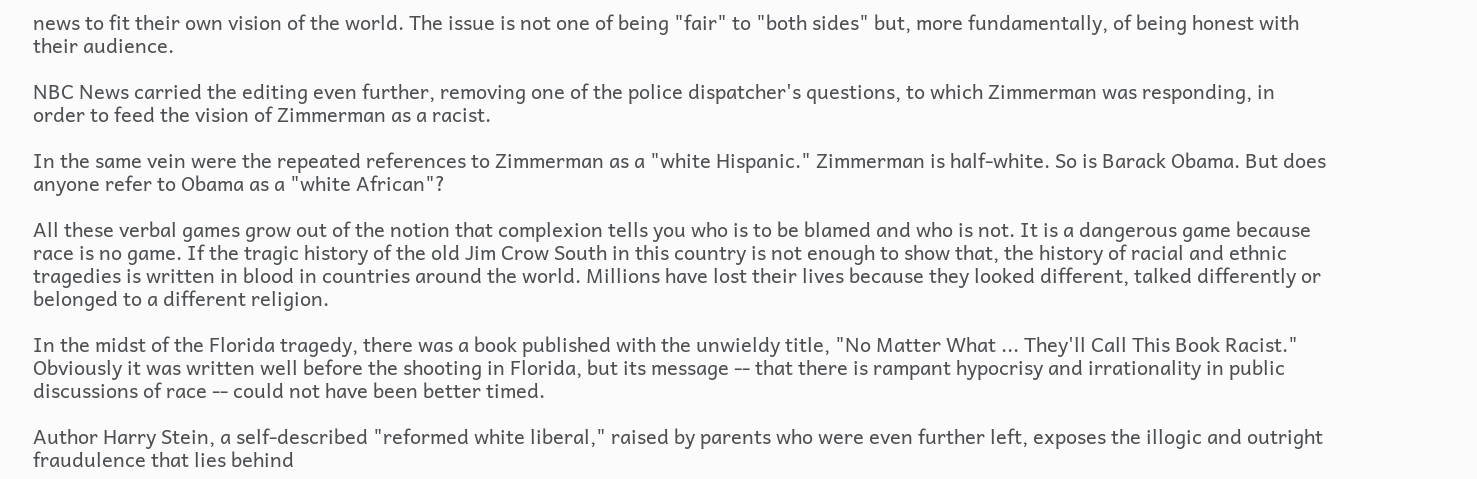news to fit their own vision of the world. The issue is not one of being "fair" to "both sides" but, more fundamentally, of being honest with their audience.

NBC News carried the editing even further, removing one of the police dispatcher's questions, to which Zimmerman was responding, in order to feed the vision of Zimmerman as a racist.

In the same vein were the repeated references to Zimmerman as a "white Hispanic." Zimmerman is half-white. So is Barack Obama. But does anyone refer to Obama as a "white African"?

All these verbal games grow out of the notion that complexion tells you who is to be blamed and who is not. It is a dangerous game because race is no game. If the tragic history of the old Jim Crow South in this country is not enough to show that, the history of racial and ethnic tragedies is written in blood in countries around the world. Millions have lost their lives because they looked different, talked differently or belonged to a different religion.

In the midst of the Florida tragedy, there was a book published with the unwieldy title, "No Matter What ... They'll Call This Book Racist." Obviously it was written well before the shooting in Florida, but its message -- that there is rampant hypocrisy and irrationality in public discussions of race -- could not have been better timed.

Author Harry Stein, a self-described "reformed white liberal," raised by parents who were even further left, exposes the illogic and outright fraudulence that lies behind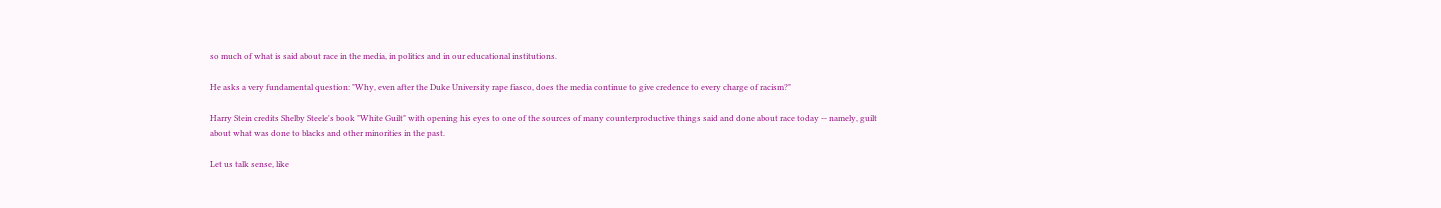so much of what is said about race in the media, in politics and in our educational institutions.

He asks a very fundamental question: "Why, even after the Duke University rape fiasco, does the media continue to give credence to every charge of racism?"

Harry Stein credits Shelby Steele's book "White Guilt" with opening his eyes to one of the sources of many counterproductive things said and done about race today -- namely, guilt about what was done to blacks and other minorities in the past.

Let us talk sense, like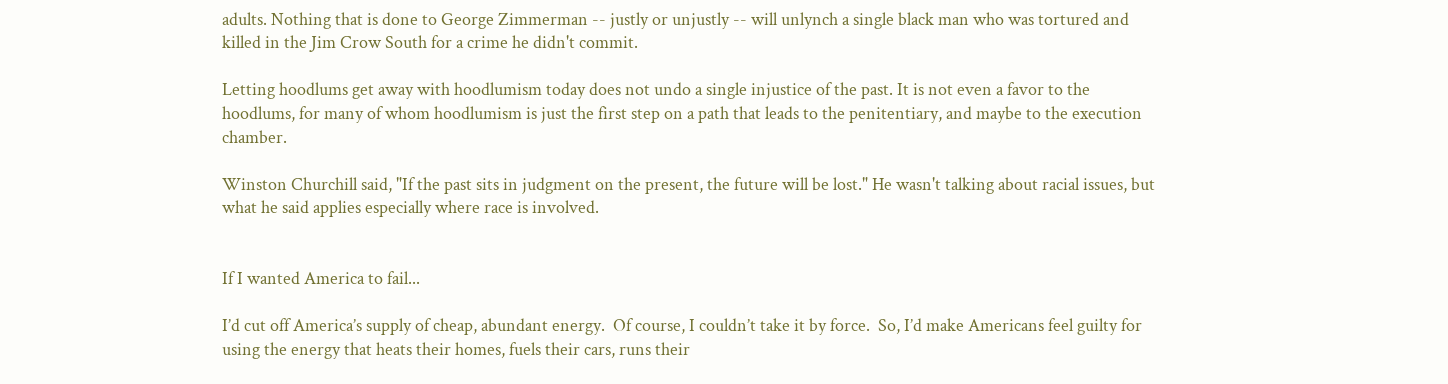adults. Nothing that is done to George Zimmerman -- justly or unjustly -- will unlynch a single black man who was tortured and killed in the Jim Crow South for a crime he didn't commit.

Letting hoodlums get away with hoodlumism today does not undo a single injustice of the past. It is not even a favor to the hoodlums, for many of whom hoodlumism is just the first step on a path that leads to the penitentiary, and maybe to the execution chamber.

Winston Churchill said, "If the past sits in judgment on the present, the future will be lost." He wasn't talking about racial issues, but what he said applies especially where race is involved.


If I wanted America to fail...

I’d cut off America’s supply of cheap, abundant energy.  Of course, I couldn’t take it by force.  So, I’d make Americans feel guilty for using the energy that heats their homes, fuels their cars, runs their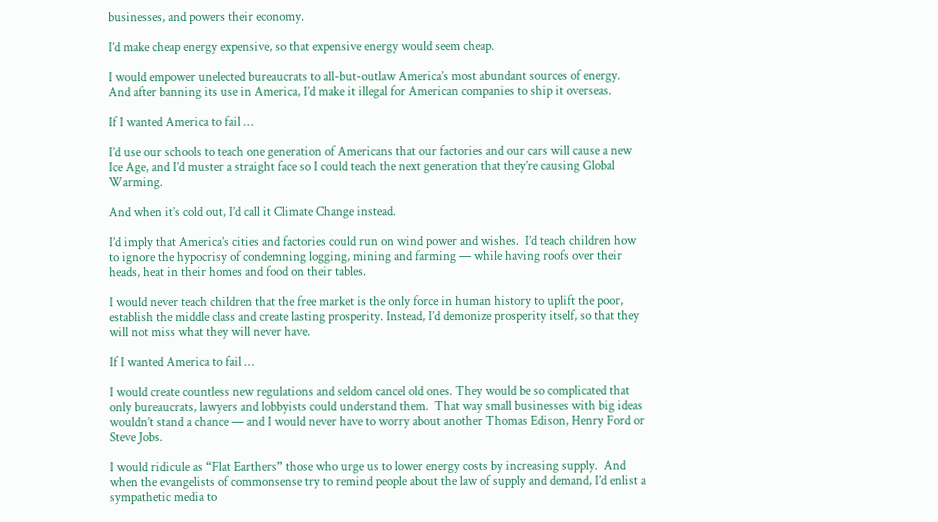businesses, and powers their economy.

I’d make cheap energy expensive, so that expensive energy would seem cheap.

I would empower unelected bureaucrats to all-but-outlaw America’s most abundant sources of energy.  And after banning its use in America, I’d make it illegal for American companies to ship it overseas.

If I wanted America to fail …

I’d use our schools to teach one generation of Americans that our factories and our cars will cause a new Ice Age, and I’d muster a straight face so I could teach the next generation that they’re causing Global Warming.

And when it’s cold out, I’d call it Climate Change instead.

I’d imply that America’s cities and factories could run on wind power and wishes.  I’d teach children how to ignore the hypocrisy of condemning logging, mining and farming — while having roofs over their heads, heat in their homes and food on their tables.

I would never teach children that the free market is the only force in human history to uplift the poor, establish the middle class and create lasting prosperity. Instead, I’d demonize prosperity itself, so that they will not miss what they will never have.

If I wanted America to fail …

I would create countless new regulations and seldom cancel old ones. They would be so complicated that only bureaucrats, lawyers and lobbyists could understand them.  That way small businesses with big ideas wouldn’t stand a chance — and I would never have to worry about another Thomas Edison, Henry Ford or Steve Jobs.

I would ridicule as “Flat Earthers” those who urge us to lower energy costs by increasing supply.  And when the evangelists of commonsense try to remind people about the law of supply and demand, I’d enlist a sympathetic media to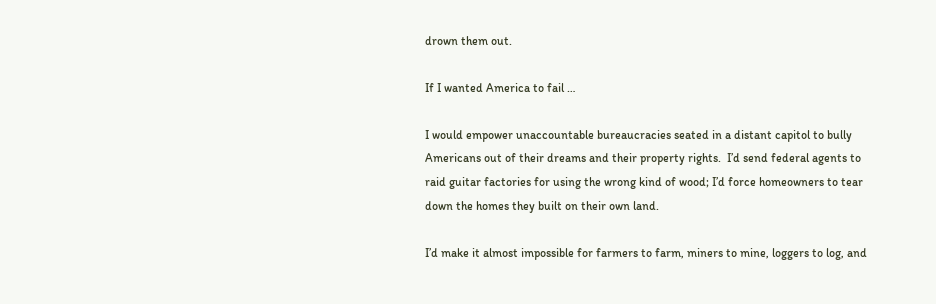drown them out.

If I wanted America to fail …

I would empower unaccountable bureaucracies seated in a distant capitol to bully Americans out of their dreams and their property rights.  I’d send federal agents to raid guitar factories for using the wrong kind of wood; I’d force homeowners to tear down the homes they built on their own land.

I’d make it almost impossible for farmers to farm, miners to mine, loggers to log, and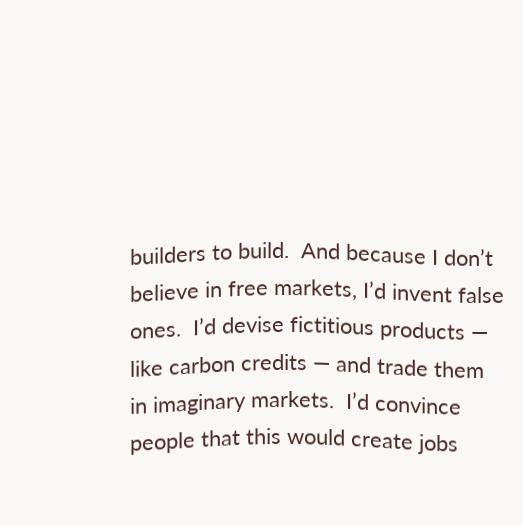builders to build.  And because I don’t believe in free markets, I’d invent false ones.  I’d devise fictitious products — like carbon credits — and trade them in imaginary markets.  I’d convince people that this would create jobs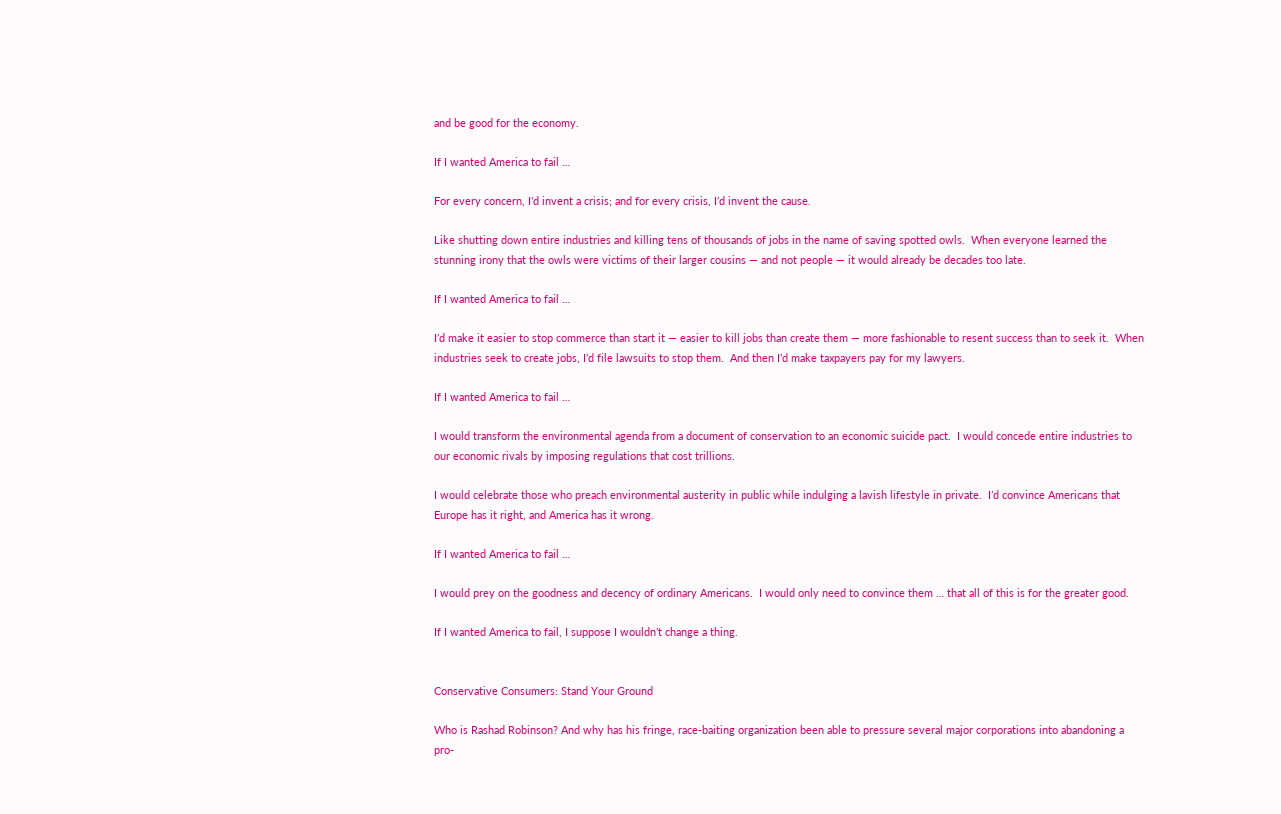and be good for the economy.

If I wanted America to fail …

For every concern, I’d invent a crisis; and for every crisis, I’d invent the cause.

Like shutting down entire industries and killing tens of thousands of jobs in the name of saving spotted owls.  When everyone learned the stunning irony that the owls were victims of their larger cousins — and not people — it would already be decades too late.

If I wanted America to fail …

I’d make it easier to stop commerce than start it — easier to kill jobs than create them — more fashionable to resent success than to seek it.  When industries seek to create jobs, I’d file lawsuits to stop them.  And then I’d make taxpayers pay for my lawyers.

If I wanted America to fail …

I would transform the environmental agenda from a document of conservation to an economic suicide pact.  I would concede entire industries to our economic rivals by imposing regulations that cost trillions.

I would celebrate those who preach environmental austerity in public while indulging a lavish lifestyle in private.  I’d convince Americans that Europe has it right, and America has it wrong.

If I wanted America to fail …

I would prey on the goodness and decency of ordinary Americans.  I would only need to convince them … that all of this is for the greater good.

If I wanted America to fail, I suppose I wouldn’t change a thing.


Conservative Consumers: Stand Your Ground

Who is Rashad Robinson? And why has his fringe, race-baiting organization been able to pressure several major corporations into abandoning a pro-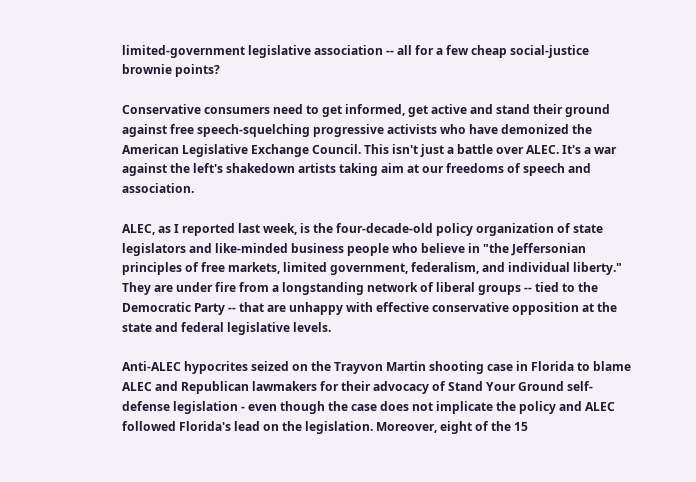limited-government legislative association -- all for a few cheap social-justice brownie points?

Conservative consumers need to get informed, get active and stand their ground against free speech-squelching progressive activists who have demonized the American Legislative Exchange Council. This isn't just a battle over ALEC. It's a war against the left's shakedown artists taking aim at our freedoms of speech and association.

ALEC, as I reported last week, is the four-decade-old policy organization of state legislators and like-minded business people who believe in "the Jeffersonian principles of free markets, limited government, federalism, and individual liberty." They are under fire from a longstanding network of liberal groups -- tied to the Democratic Party -- that are unhappy with effective conservative opposition at the state and federal legislative levels.

Anti-ALEC hypocrites seized on the Trayvon Martin shooting case in Florida to blame ALEC and Republican lawmakers for their advocacy of Stand Your Ground self-defense legislation - even though the case does not implicate the policy and ALEC followed Florida's lead on the legislation. Moreover, eight of the 15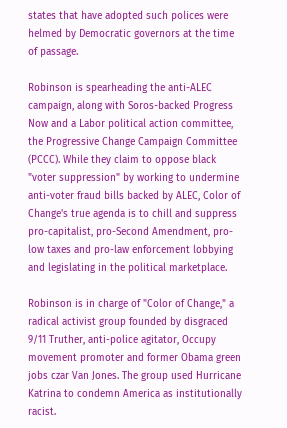states that have adopted such polices were helmed by Democratic governors at the time of passage.

Robinson is spearheading the anti-ALEC campaign, along with Soros-backed Progress Now and a Labor political action committee, the Progressive Change Campaign Committee (PCCC). While they claim to oppose black "voter suppression" by working to undermine anti-voter fraud bills backed by ALEC, Color of Change's true agenda is to chill and suppress pro-capitalist, pro-Second Amendment, pro-low taxes and pro-law enforcement lobbying and legislating in the political marketplace.

Robinson is in charge of "Color of Change," a radical activist group founded by disgraced 9/11 Truther, anti-police agitator, Occupy movement promoter and former Obama green jobs czar Van Jones. The group used Hurricane Katrina to condemn America as institutionally racist.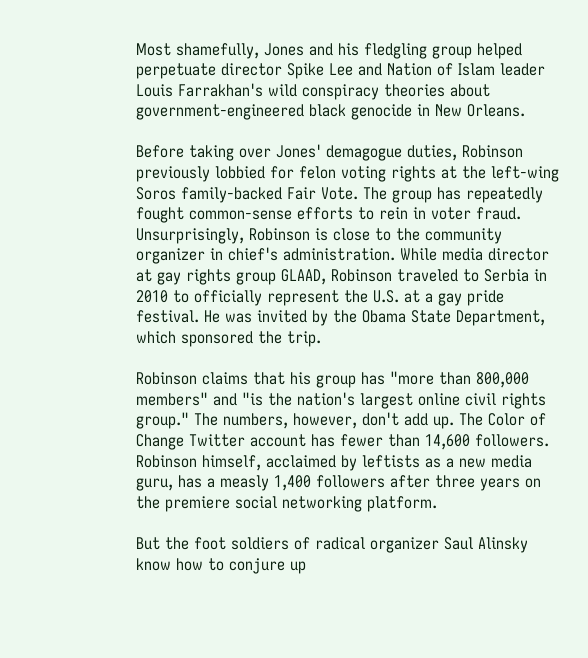Most shamefully, Jones and his fledgling group helped perpetuate director Spike Lee and Nation of Islam leader Louis Farrakhan's wild conspiracy theories about government-engineered black genocide in New Orleans.

Before taking over Jones' demagogue duties, Robinson previously lobbied for felon voting rights at the left-wing Soros family-backed Fair Vote. The group has repeatedly fought common-sense efforts to rein in voter fraud. Unsurprisingly, Robinson is close to the community organizer in chief's administration. While media director at gay rights group GLAAD, Robinson traveled to Serbia in 2010 to officially represent the U.S. at a gay pride festival. He was invited by the Obama State Department, which sponsored the trip.

Robinson claims that his group has "more than 800,000 members" and "is the nation's largest online civil rights group." The numbers, however, don't add up. The Color of Change Twitter account has fewer than 14,600 followers. Robinson himself, acclaimed by leftists as a new media guru, has a measly 1,400 followers after three years on the premiere social networking platform.

But the foot soldiers of radical organizer Saul Alinsky know how to conjure up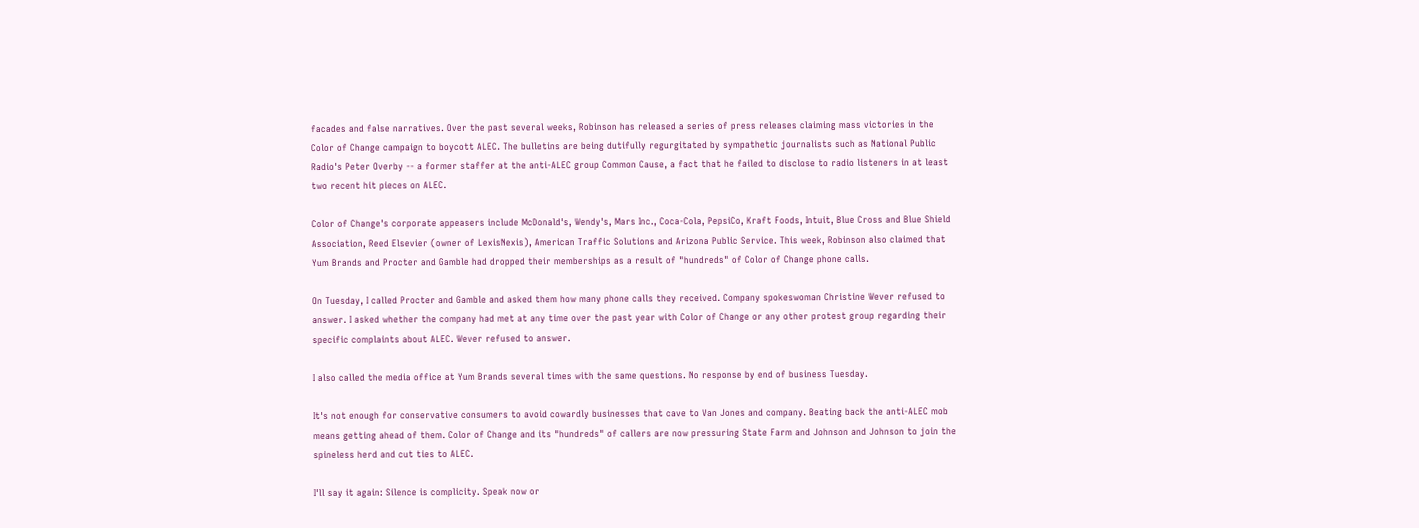facades and false narratives. Over the past several weeks, Robinson has released a series of press releases claiming mass victories in the Color of Change campaign to boycott ALEC. The bulletins are being dutifully regurgitated by sympathetic journalists such as National Public Radio's Peter Overby -- a former staffer at the anti-ALEC group Common Cause, a fact that he failed to disclose to radio listeners in at least two recent hit pieces on ALEC.

Color of Change's corporate appeasers include McDonald's, Wendy's, Mars Inc., Coca-Cola, PepsiCo, Kraft Foods, Intuit, Blue Cross and Blue Shield Association, Reed Elsevier (owner of LexisNexis), American Traffic Solutions and Arizona Public Service. This week, Robinson also claimed that Yum Brands and Procter and Gamble had dropped their memberships as a result of "hundreds" of Color of Change phone calls.

On Tuesday, I called Procter and Gamble and asked them how many phone calls they received. Company spokeswoman Christine Wever refused to answer. I asked whether the company had met at any time over the past year with Color of Change or any other protest group regarding their specific complaints about ALEC. Wever refused to answer.

I also called the media office at Yum Brands several times with the same questions. No response by end of business Tuesday.

It's not enough for conservative consumers to avoid cowardly businesses that cave to Van Jones and company. Beating back the anti-ALEC mob means getting ahead of them. Color of Change and its "hundreds" of callers are now pressuring State Farm and Johnson and Johnson to join the spineless herd and cut ties to ALEC.

I'll say it again: Silence is complicity. Speak now or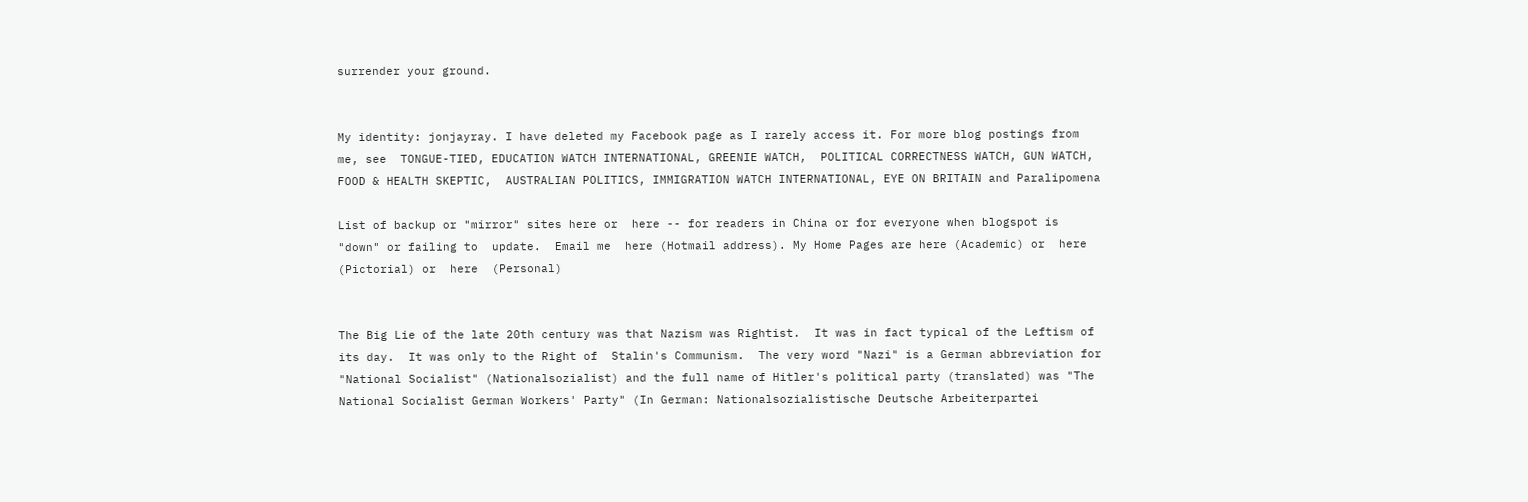surrender your ground.


My identity: jonjayray. I have deleted my Facebook page as I rarely access it. For more blog postings from me, see  TONGUE-TIED, EDUCATION WATCH INTERNATIONAL, GREENIE WATCH,  POLITICAL CORRECTNESS WATCH, GUN WATCH,  FOOD & HEALTH SKEPTIC,  AUSTRALIAN POLITICS, IMMIGRATION WATCH INTERNATIONAL, EYE ON BRITAIN and Paralipomena

List of backup or "mirror" sites here or  here -- for readers in China or for everyone when blogspot is "down" or failing to  update.  Email me  here (Hotmail address). My Home Pages are here (Academic) or  here (Pictorial) or  here  (Personal)


The Big Lie of the late 20th century was that Nazism was Rightist.  It was in fact typical of the Leftism of its day.  It was only to the Right of  Stalin's Communism.  The very word "Nazi" is a German abbreviation for "National Socialist" (Nationalsozialist) and the full name of Hitler's political party (translated) was "The National Socialist German Workers' Party" (In German: Nationalsozialistische Deutsche Arbeiterpartei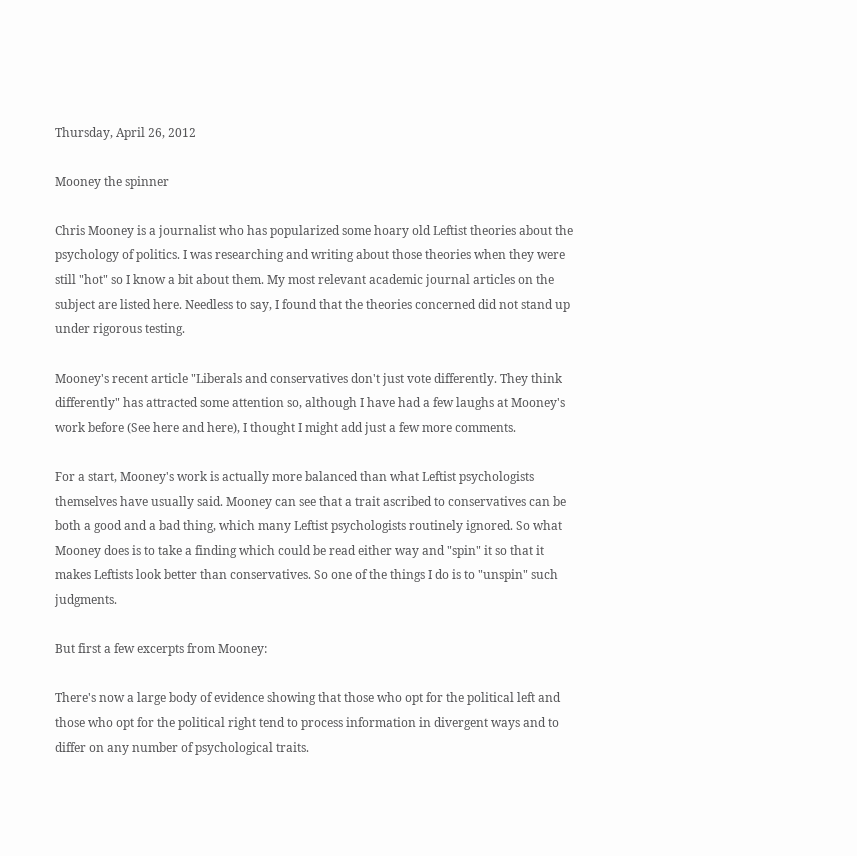Thursday, April 26, 2012

Mooney the spinner

Chris Mooney is a journalist who has popularized some hoary old Leftist theories about the psychology of politics. I was researching and writing about those theories when they were still "hot" so I know a bit about them. My most relevant academic journal articles on the subject are listed here. Needless to say, I found that the theories concerned did not stand up under rigorous testing.

Mooney's recent article "Liberals and conservatives don't just vote differently. They think differently" has attracted some attention so, although I have had a few laughs at Mooney's work before (See here and here), I thought I might add just a few more comments.

For a start, Mooney's work is actually more balanced than what Leftist psychologists themselves have usually said. Mooney can see that a trait ascribed to conservatives can be both a good and a bad thing, which many Leftist psychologists routinely ignored. So what Mooney does is to take a finding which could be read either way and "spin" it so that it makes Leftists look better than conservatives. So one of the things I do is to "unspin" such judgments.

But first a few excerpts from Mooney:

There's now a large body of evidence showing that those who opt for the political left and those who opt for the political right tend to process information in divergent ways and to differ on any number of psychological traits.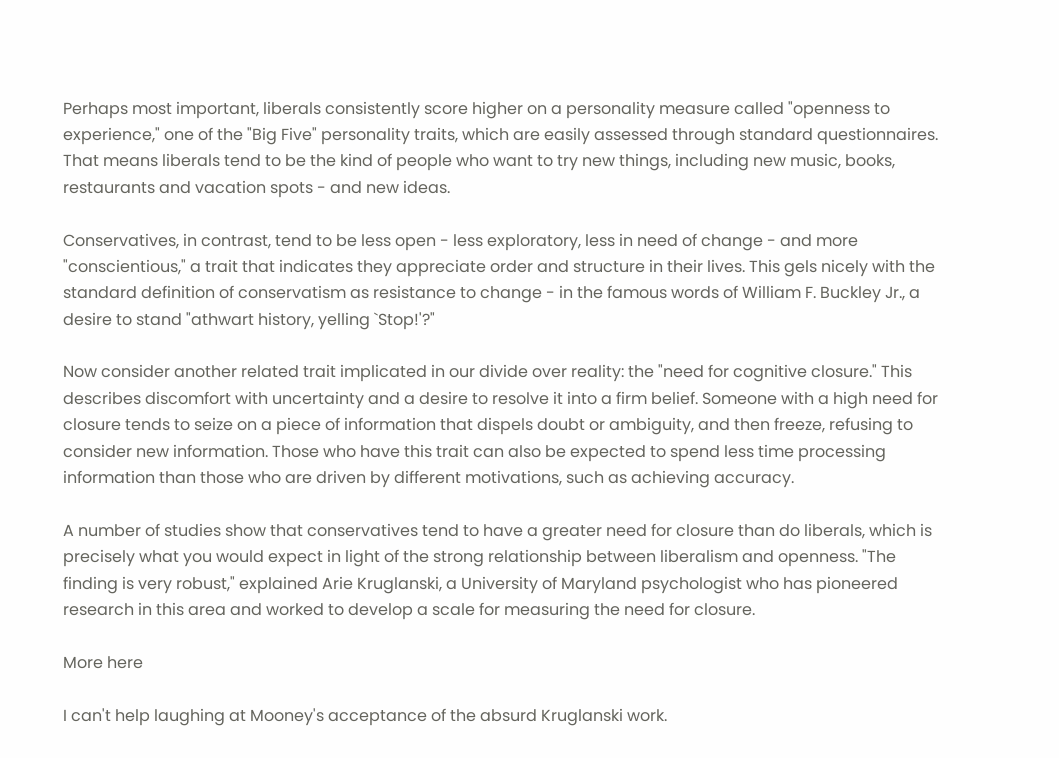Perhaps most important, liberals consistently score higher on a personality measure called "openness to experience," one of the "Big Five" personality traits, which are easily assessed through standard questionnaires. That means liberals tend to be the kind of people who want to try new things, including new music, books, restaurants and vacation spots - and new ideas.

Conservatives, in contrast, tend to be less open - less exploratory, less in need of change - and more "conscientious," a trait that indicates they appreciate order and structure in their lives. This gels nicely with the standard definition of conservatism as resistance to change - in the famous words of William F. Buckley Jr., a desire to stand "athwart history, yelling `Stop!'?"

Now consider another related trait implicated in our divide over reality: the "need for cognitive closure." This describes discomfort with uncertainty and a desire to resolve it into a firm belief. Someone with a high need for closure tends to seize on a piece of information that dispels doubt or ambiguity, and then freeze, refusing to consider new information. Those who have this trait can also be expected to spend less time processing information than those who are driven by different motivations, such as achieving accuracy.

A number of studies show that conservatives tend to have a greater need for closure than do liberals, which is precisely what you would expect in light of the strong relationship between liberalism and openness. "The finding is very robust," explained Arie Kruglanski, a University of Maryland psychologist who has pioneered research in this area and worked to develop a scale for measuring the need for closure.

More here

I can't help laughing at Mooney's acceptance of the absurd Kruglanski work.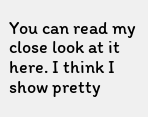You can read my close look at it here. I think I show pretty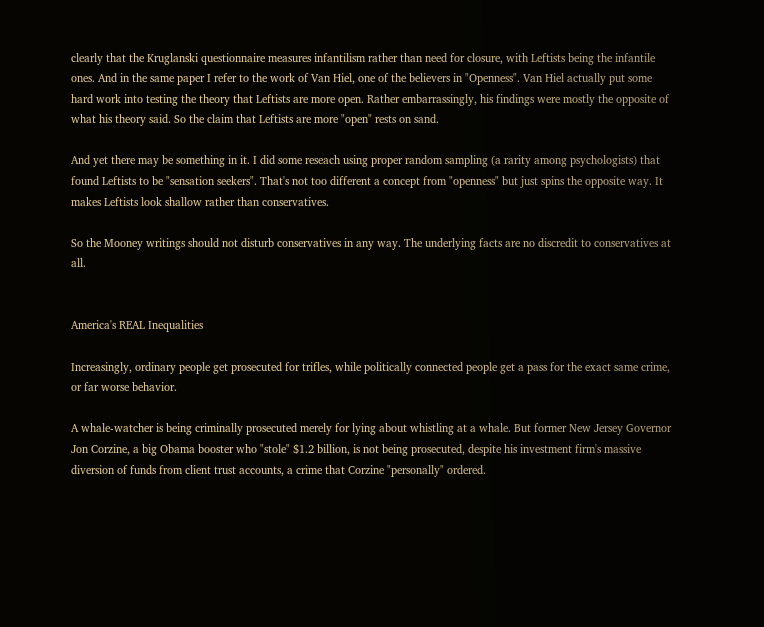clearly that the Kruglanski questionnaire measures infantilism rather than need for closure, with Leftists being the infantile ones. And in the same paper I refer to the work of Van Hiel, one of the believers in "Openness". Van Hiel actually put some hard work into testing the theory that Leftists are more open. Rather embarrassingly, his findings were mostly the opposite of what his theory said. So the claim that Leftists are more "open" rests on sand.

And yet there may be something in it. I did some reseach using proper random sampling (a rarity among psychologists) that found Leftists to be "sensation seekers". That's not too different a concept from "openness" but just spins the opposite way. It makes Leftists look shallow rather than conservatives.

So the Mooney writings should not disturb conservatives in any way. The underlying facts are no discredit to conservatives at all.


America's REAL Inequalities

Increasingly, ordinary people get prosecuted for trifles, while politically connected people get a pass for the exact same crime, or far worse behavior.

A whale-watcher is being criminally prosecuted merely for lying about whistling at a whale. But former New Jersey Governor Jon Corzine, a big Obama booster who "stole" $1.2 billion, is not being prosecuted, despite his investment firm's massive diversion of funds from client trust accounts, a crime that Corzine "personally" ordered.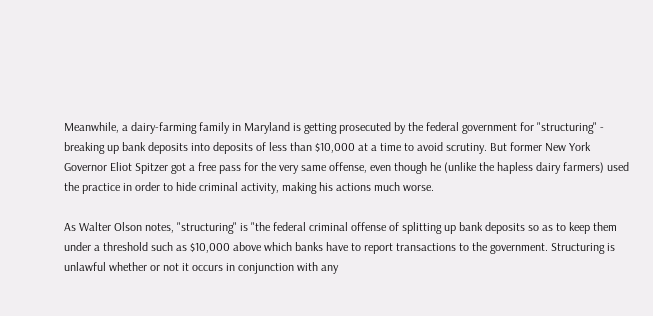Meanwhile, a dairy-farming family in Maryland is getting prosecuted by the federal government for "structuring" - breaking up bank deposits into deposits of less than $10,000 at a time to avoid scrutiny. But former New York Governor Eliot Spitzer got a free pass for the very same offense, even though he (unlike the hapless dairy farmers) used the practice in order to hide criminal activity, making his actions much worse.

As Walter Olson notes, "structuring" is "the federal criminal offense of splitting up bank deposits so as to keep them under a threshold such as $10,000 above which banks have to report transactions to the government. Structuring is unlawful whether or not it occurs in conjunction with any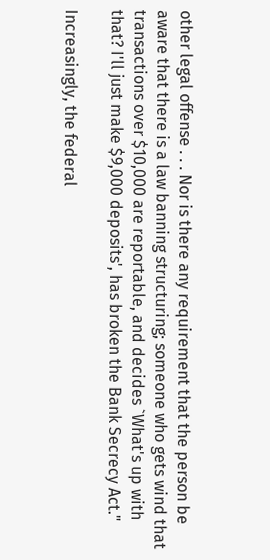other legal offense . . . Nor is there any requirement that the person be aware that there is a law banning structuring; someone who gets wind that transactions over $10,000 are reportable, and decides `What's up with that? I'll just make $9,000 deposits', has broken the Bank Secrecy Act."

Increasingly, the federal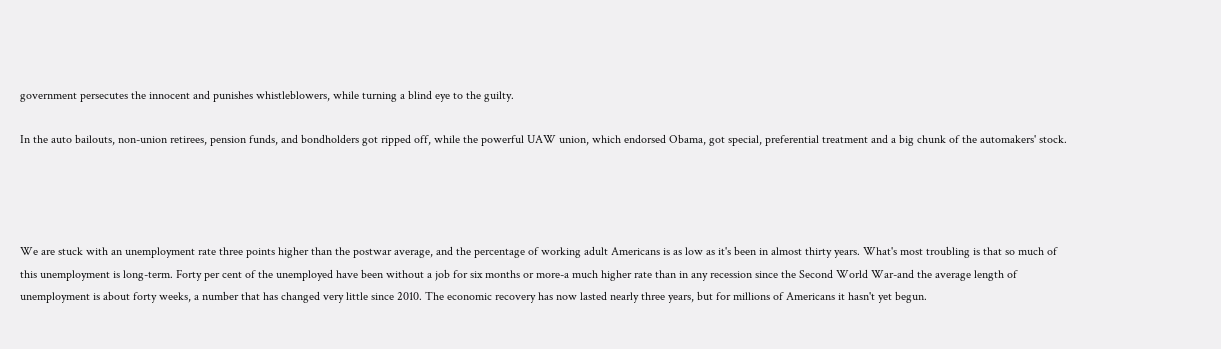government persecutes the innocent and punishes whistleblowers, while turning a blind eye to the guilty.

In the auto bailouts, non-union retirees, pension funds, and bondholders got ripped off, while the powerful UAW union, which endorsed Obama, got special, preferential treatment and a big chunk of the automakers' stock.




We are stuck with an unemployment rate three points higher than the postwar average, and the percentage of working adult Americans is as low as it's been in almost thirty years. What's most troubling is that so much of this unemployment is long-term. Forty per cent of the unemployed have been without a job for six months or more-a much higher rate than in any recession since the Second World War-and the average length of unemployment is about forty weeks, a number that has changed very little since 2010. The economic recovery has now lasted nearly three years, but for millions of Americans it hasn't yet begun.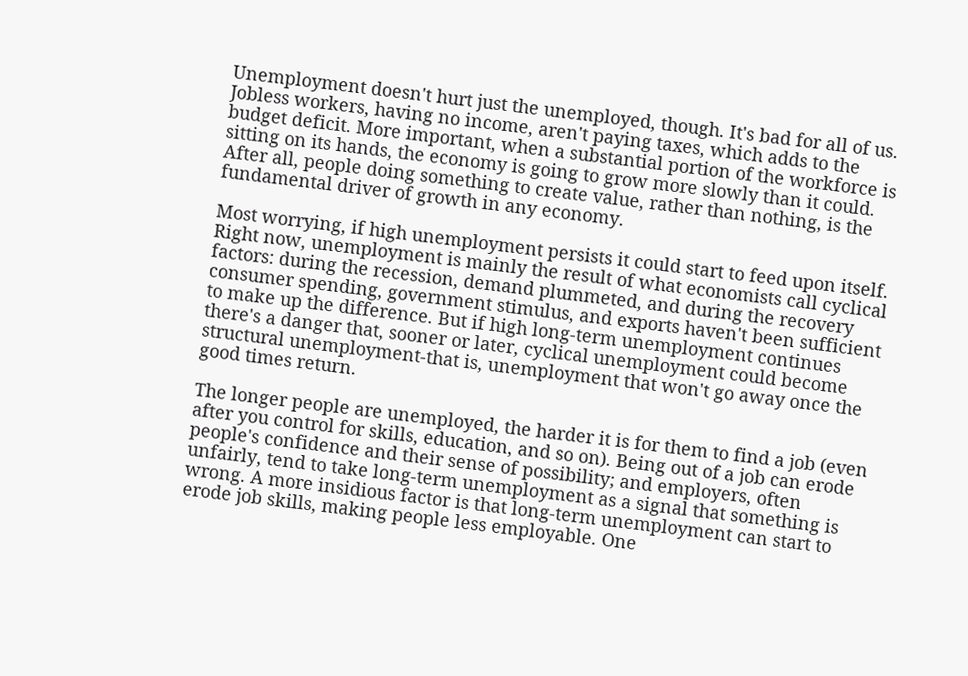Unemployment doesn't hurt just the unemployed, though. It's bad for all of us. Jobless workers, having no income, aren't paying taxes, which adds to the budget deficit. More important, when a substantial portion of the workforce is sitting on its hands, the economy is going to grow more slowly than it could. After all, people doing something to create value, rather than nothing, is the fundamental driver of growth in any economy.

Most worrying, if high unemployment persists it could start to feed upon itself. Right now, unemployment is mainly the result of what economists call cyclical factors: during the recession, demand plummeted, and during the recovery consumer spending, government stimulus, and exports haven't been sufficient to make up the difference. But if high long-term unemployment continues there's a danger that, sooner or later, cyclical unemployment could become structural unemployment-that is, unemployment that won't go away once the good times return.

The longer people are unemployed, the harder it is for them to find a job (even after you control for skills, education, and so on). Being out of a job can erode people's confidence and their sense of possibility; and employers, often unfairly, tend to take long-term unemployment as a signal that something is wrong. A more insidious factor is that long-term unemployment can start to erode job skills, making people less employable. One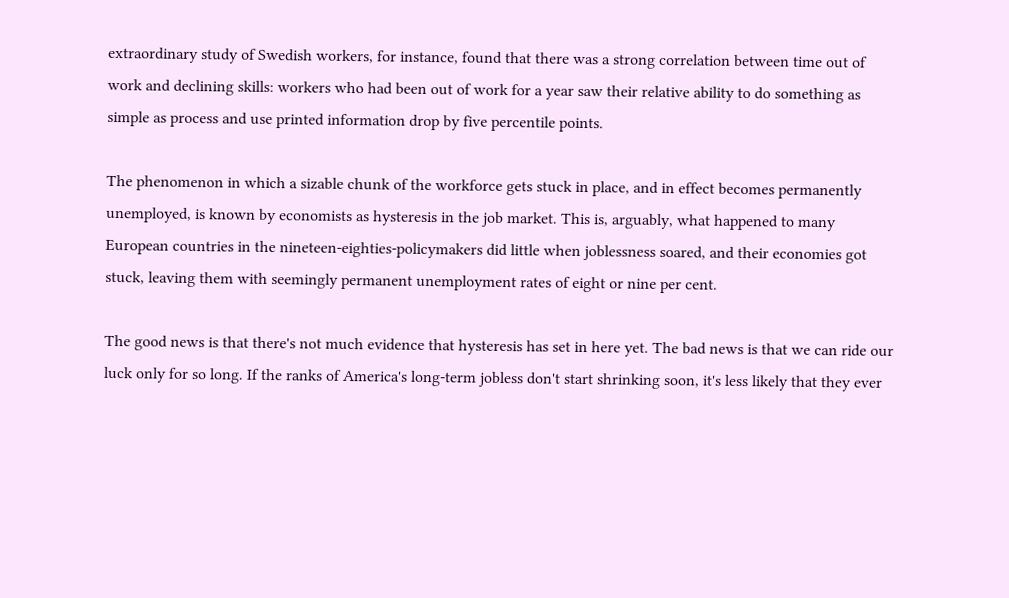extraordinary study of Swedish workers, for instance, found that there was a strong correlation between time out of work and declining skills: workers who had been out of work for a year saw their relative ability to do something as simple as process and use printed information drop by five percentile points.

The phenomenon in which a sizable chunk of the workforce gets stuck in place, and in effect becomes permanently unemployed, is known by economists as hysteresis in the job market. This is, arguably, what happened to many European countries in the nineteen-eighties-policymakers did little when joblessness soared, and their economies got stuck, leaving them with seemingly permanent unemployment rates of eight or nine per cent.

The good news is that there's not much evidence that hysteresis has set in here yet. The bad news is that we can ride our luck only for so long. If the ranks of America's long-term jobless don't start shrinking soon, it's less likely that they ever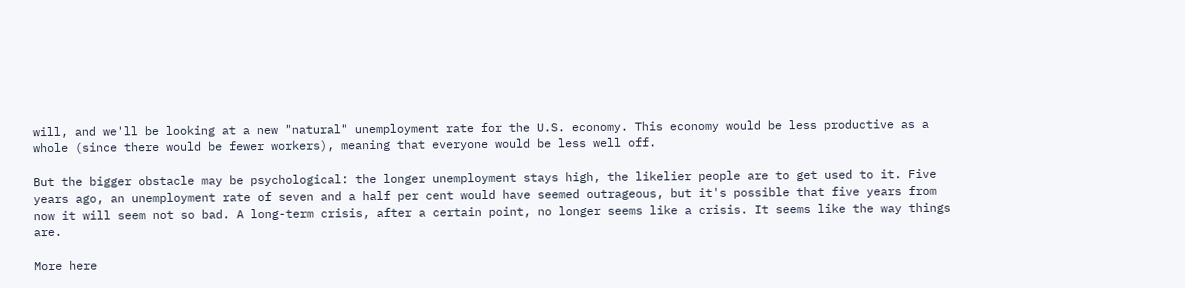will, and we'll be looking at a new "natural" unemployment rate for the U.S. economy. This economy would be less productive as a whole (since there would be fewer workers), meaning that everyone would be less well off.

But the bigger obstacle may be psychological: the longer unemployment stays high, the likelier people are to get used to it. Five years ago, an unemployment rate of seven and a half per cent would have seemed outrageous, but it's possible that five years from now it will seem not so bad. A long-term crisis, after a certain point, no longer seems like a crisis. It seems like the way things are.

More here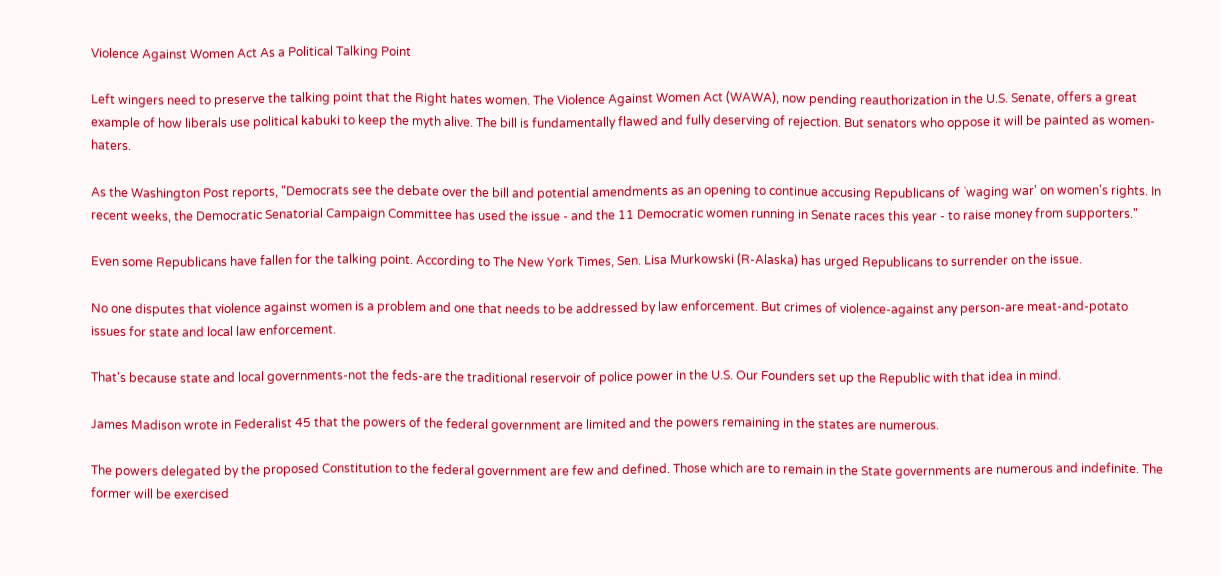Violence Against Women Act As a Political Talking Point

Left wingers need to preserve the talking point that the Right hates women. The Violence Against Women Act (WAWA), now pending reauthorization in the U.S. Senate, offers a great example of how liberals use political kabuki to keep the myth alive. The bill is fundamentally flawed and fully deserving of rejection. But senators who oppose it will be painted as women-haters.

As the Washington Post reports, "Democrats see the debate over the bill and potential amendments as an opening to continue accusing Republicans of `waging war' on women's rights. In recent weeks, the Democratic Senatorial Campaign Committee has used the issue - and the 11 Democratic women running in Senate races this year - to raise money from supporters."

Even some Republicans have fallen for the talking point. According to The New York Times, Sen. Lisa Murkowski (R-Alaska) has urged Republicans to surrender on the issue.

No one disputes that violence against women is a problem and one that needs to be addressed by law enforcement. But crimes of violence-against any person-are meat-and-potato issues for state and local law enforcement.

That's because state and local governments-not the feds-are the traditional reservoir of police power in the U.S. Our Founders set up the Republic with that idea in mind.

James Madison wrote in Federalist 45 that the powers of the federal government are limited and the powers remaining in the states are numerous.

The powers delegated by the proposed Constitution to the federal government are few and defined. Those which are to remain in the State governments are numerous and indefinite. The former will be exercised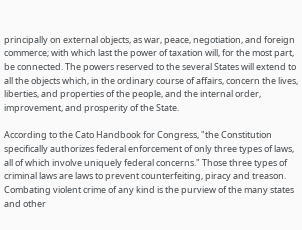principally on external objects, as war, peace, negotiation, and foreign commerce; with which last the power of taxation will, for the most part, be connected. The powers reserved to the several States will extend to all the objects which, in the ordinary course of affairs, concern the lives, liberties, and properties of the people, and the internal order, improvement, and prosperity of the State.

According to the Cato Handbook for Congress, "the Constitution specifically authorizes federal enforcement of only three types of laws, all of which involve uniquely federal concerns." Those three types of criminal laws are laws to prevent counterfeiting, piracy and treason. Combating violent crime of any kind is the purview of the many states and other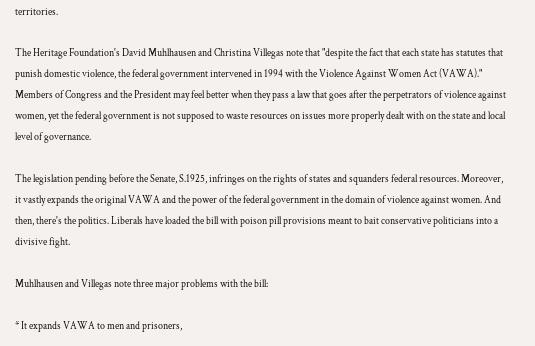territories.

The Heritage Foundation's David Muhlhausen and Christina Villegas note that "despite the fact that each state has statutes that punish domestic violence, the federal government intervened in 1994 with the Violence Against Women Act (VAWA)." Members of Congress and the President may feel better when they pass a law that goes after the perpetrators of violence against women, yet the federal government is not supposed to waste resources on issues more properly dealt with on the state and local level of governance.

The legislation pending before the Senate, S.1925, infringes on the rights of states and squanders federal resources. Moreover, it vastly expands the original VAWA and the power of the federal government in the domain of violence against women. And then, there's the politics. Liberals have loaded the bill with poison pill provisions meant to bait conservative politicians into a divisive fight.

Muhlhausen and Villegas note three major problems with the bill:

* It expands VAWA to men and prisoners,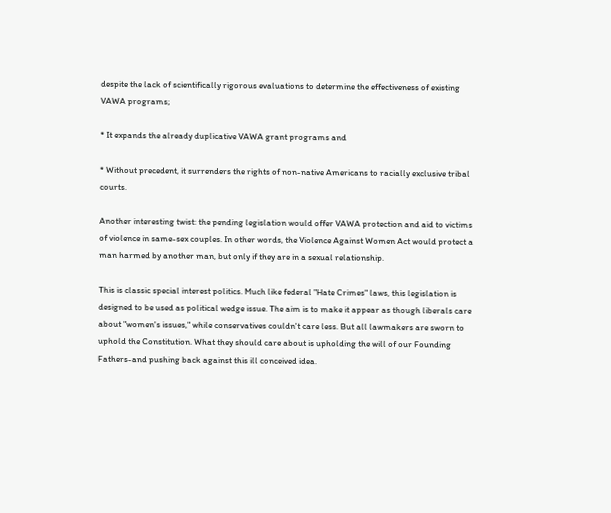despite the lack of scientifically rigorous evaluations to determine the effectiveness of existing VAWA programs;

* It expands the already duplicative VAWA grant programs and

* Without precedent, it surrenders the rights of non-native Americans to racially exclusive tribal courts.

Another interesting twist: the pending legislation would offer VAWA protection and aid to victims of violence in same-sex couples. In other words, the Violence Against Women Act would protect a man harmed by another man, but only if they are in a sexual relationship.

This is classic special interest politics. Much like federal "Hate Crimes" laws, this legislation is designed to be used as political wedge issue. The aim is to make it appear as though liberals care about "women's issues," while conservatives couldn't care less. But all lawmakers are sworn to uphold the Constitution. What they should care about is upholding the will of our Founding Fathers-and pushing back against this ill conceived idea.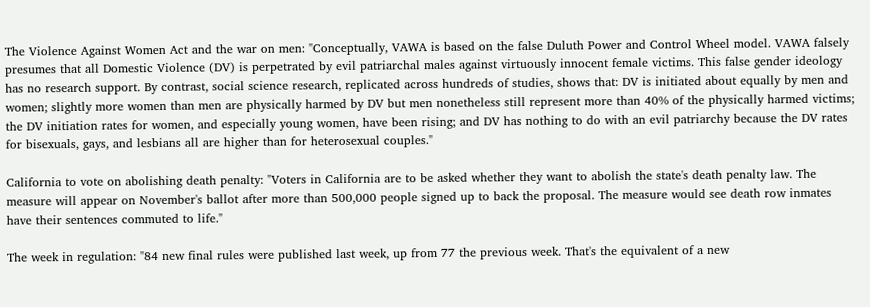The Violence Against Women Act and the war on men: "Conceptually, VAWA is based on the false Duluth Power and Control Wheel model. VAWA falsely presumes that all Domestic Violence (DV) is perpetrated by evil patriarchal males against virtuously innocent female victims. This false gender ideology has no research support. By contrast, social science research, replicated across hundreds of studies, shows that: DV is initiated about equally by men and women; slightly more women than men are physically harmed by DV but men nonetheless still represent more than 40% of the physically harmed victims; the DV initiation rates for women, and especially young women, have been rising; and DV has nothing to do with an evil patriarchy because the DV rates for bisexuals, gays, and lesbians all are higher than for heterosexual couples."

California to vote on abolishing death penalty: "Voters in California are to be asked whether they want to abolish the state's death penalty law. The measure will appear on November's ballot after more than 500,000 people signed up to back the proposal. The measure would see death row inmates have their sentences commuted to life."

The week in regulation: "84 new final rules were published last week, up from 77 the previous week. That's the equivalent of a new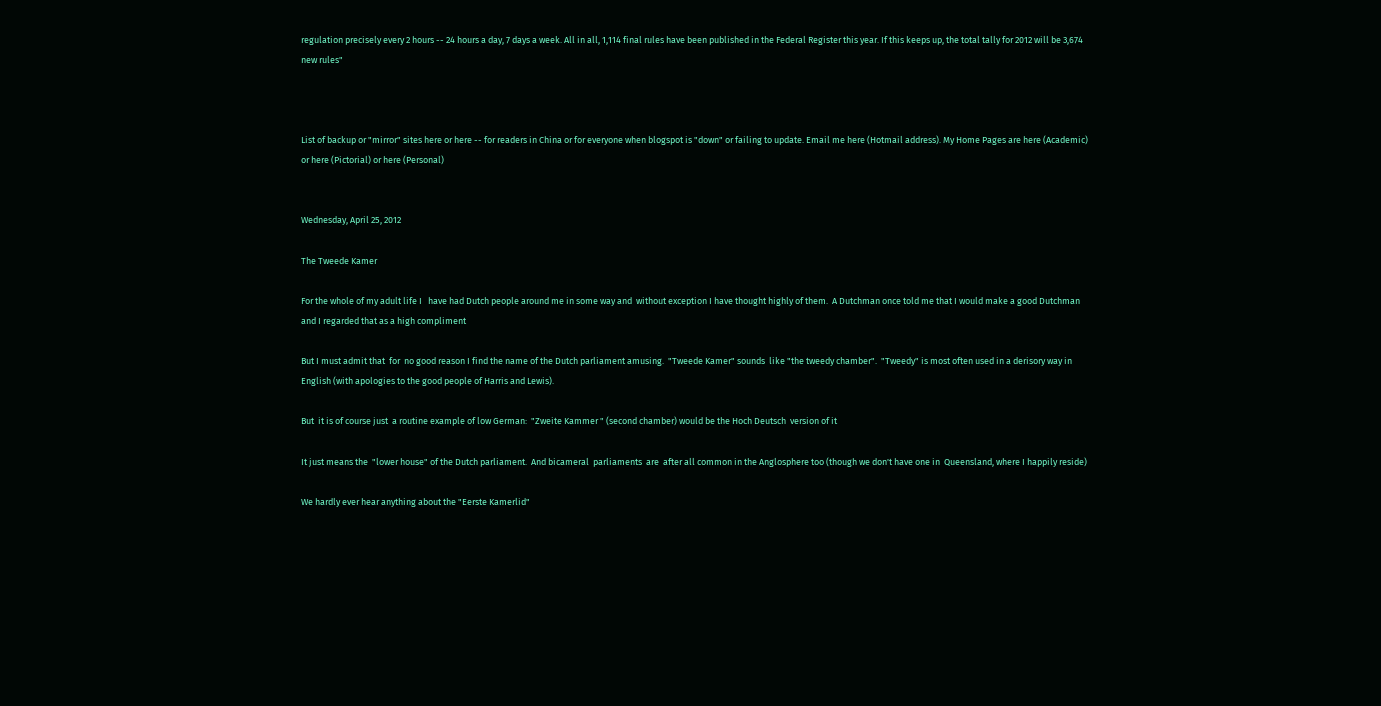regulation precisely every 2 hours -- 24 hours a day, 7 days a week. All in all, 1,114 final rules have been published in the Federal Register this year. If this keeps up, the total tally for 2012 will be 3,674 new rules"



List of backup or "mirror" sites here or here -- for readers in China or for everyone when blogspot is "down" or failing to update. Email me here (Hotmail address). My Home Pages are here (Academic) or here (Pictorial) or here (Personal)


Wednesday, April 25, 2012

The Tweede Kamer

For the whole of my adult life I   have had Dutch people around me in some way and  without exception I have thought highly of them.  A Dutchman once told me that I would make a good Dutchman and I regarded that as a high compliment

But I must admit that  for  no good reason I find the name of the Dutch parliament amusing.  "Tweede Kamer" sounds  like "the tweedy chamber".  "Tweedy" is most often used in a derisory way in English (with apologies to the good people of Harris and Lewis).

But  it is of course just  a routine example of low German:  "Zweite Kammer " (second chamber) would be the Hoch Deutsch  version of it

It just means the  "lower house" of the Dutch parliament.  And bicameral  parliaments  are  after all common in the Anglosphere too (though we don't have one in  Queensland, where I happily reside)

We hardly ever hear anything about the "Eerste Kamerlid"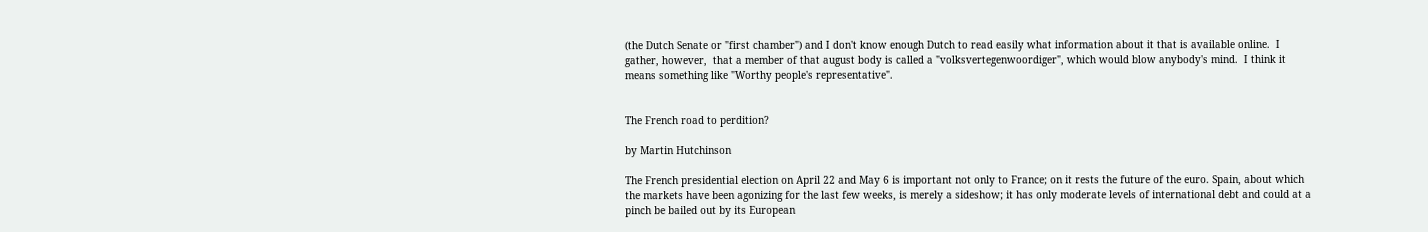(the Dutch Senate or "first chamber") and I don't know enough Dutch to read easily what information about it that is available online.  I gather, however,  that a member of that august body is called a "volksvertegenwoordiger", which would blow anybody's mind.  I think it means something like "Worthy people's representative".


The French road to perdition?

by Martin Hutchinson

The French presidential election on April 22 and May 6 is important not only to France; on it rests the future of the euro. Spain, about which the markets have been agonizing for the last few weeks, is merely a sideshow; it has only moderate levels of international debt and could at a pinch be bailed out by its European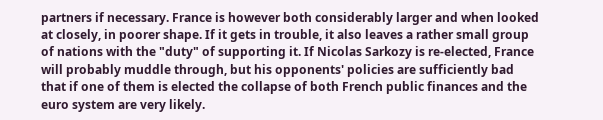partners if necessary. France is however both considerably larger and when looked at closely, in poorer shape. If it gets in trouble, it also leaves a rather small group of nations with the "duty" of supporting it. If Nicolas Sarkozy is re-elected, France will probably muddle through, but his opponents' policies are sufficiently bad that if one of them is elected the collapse of both French public finances and the euro system are very likely.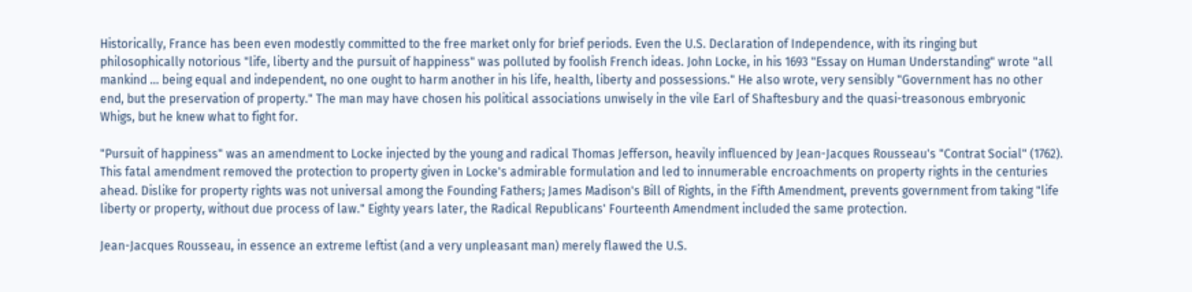Historically, France has been even modestly committed to the free market only for brief periods. Even the U.S. Declaration of Independence, with its ringing but philosophically notorious "life, liberty and the pursuit of happiness" was polluted by foolish French ideas. John Locke, in his 1693 "Essay on Human Understanding" wrote "all mankind ... being equal and independent, no one ought to harm another in his life, health, liberty and possessions." He also wrote, very sensibly "Government has no other end, but the preservation of property." The man may have chosen his political associations unwisely in the vile Earl of Shaftesbury and the quasi-treasonous embryonic Whigs, but he knew what to fight for.

"Pursuit of happiness" was an amendment to Locke injected by the young and radical Thomas Jefferson, heavily influenced by Jean-Jacques Rousseau's "Contrat Social" (1762). This fatal amendment removed the protection to property given in Locke's admirable formulation and led to innumerable encroachments on property rights in the centuries ahead. Dislike for property rights was not universal among the Founding Fathers; James Madison's Bill of Rights, in the Fifth Amendment, prevents government from taking "life liberty or property, without due process of law." Eighty years later, the Radical Republicans' Fourteenth Amendment included the same protection.

Jean-Jacques Rousseau, in essence an extreme leftist (and a very unpleasant man) merely flawed the U.S.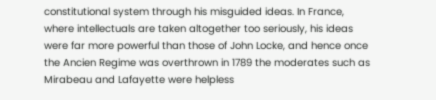constitutional system through his misguided ideas. In France, where intellectuals are taken altogether too seriously, his ideas were far more powerful than those of John Locke, and hence once the Ancien Regime was overthrown in 1789 the moderates such as Mirabeau and Lafayette were helpless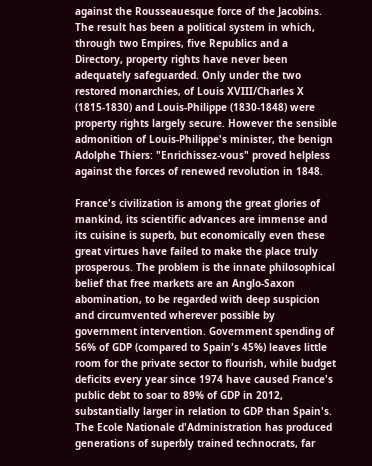against the Rousseauesque force of the Jacobins. The result has been a political system in which, through two Empires, five Republics and a Directory, property rights have never been adequately safeguarded. Only under the two restored monarchies, of Louis XVIII/Charles X (1815-1830) and Louis-Philippe (1830-1848) were property rights largely secure. However the sensible admonition of Louis-Philippe's minister, the benign Adolphe Thiers: "Enrichissez-vous" proved helpless against the forces of renewed revolution in 1848.

France's civilization is among the great glories of mankind, its scientific advances are immense and its cuisine is superb, but economically even these great virtues have failed to make the place truly prosperous. The problem is the innate philosophical belief that free markets are an Anglo-Saxon abomination, to be regarded with deep suspicion and circumvented wherever possible by government intervention. Government spending of 56% of GDP (compared to Spain's 45%) leaves little room for the private sector to flourish, while budget deficits every year since 1974 have caused France's public debt to soar to 89% of GDP in 2012, substantially larger in relation to GDP than Spain's. The Ecole Nationale d'Administration has produced generations of superbly trained technocrats, far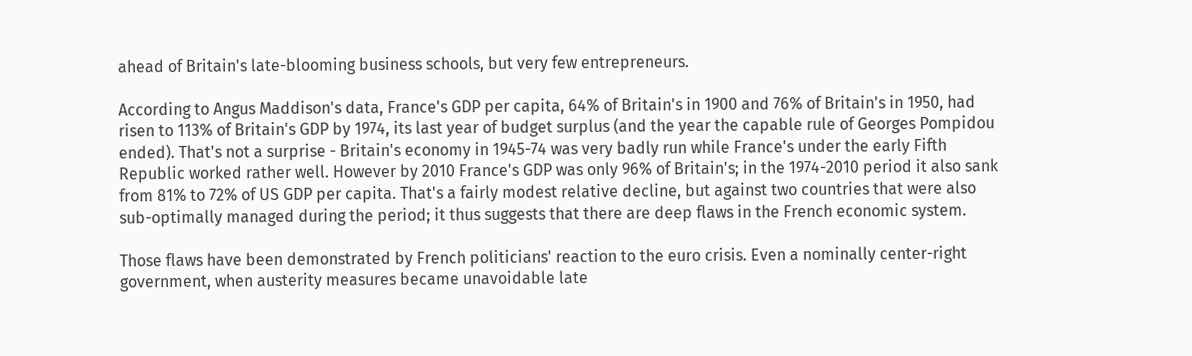ahead of Britain's late-blooming business schools, but very few entrepreneurs.

According to Angus Maddison's data, France's GDP per capita, 64% of Britain's in 1900 and 76% of Britain's in 1950, had risen to 113% of Britain's GDP by 1974, its last year of budget surplus (and the year the capable rule of Georges Pompidou ended). That's not a surprise - Britain's economy in 1945-74 was very badly run while France's under the early Fifth Republic worked rather well. However by 2010 France's GDP was only 96% of Britain's; in the 1974-2010 period it also sank from 81% to 72% of US GDP per capita. That's a fairly modest relative decline, but against two countries that were also sub-optimally managed during the period; it thus suggests that there are deep flaws in the French economic system.

Those flaws have been demonstrated by French politicians' reaction to the euro crisis. Even a nominally center-right government, when austerity measures became unavoidable late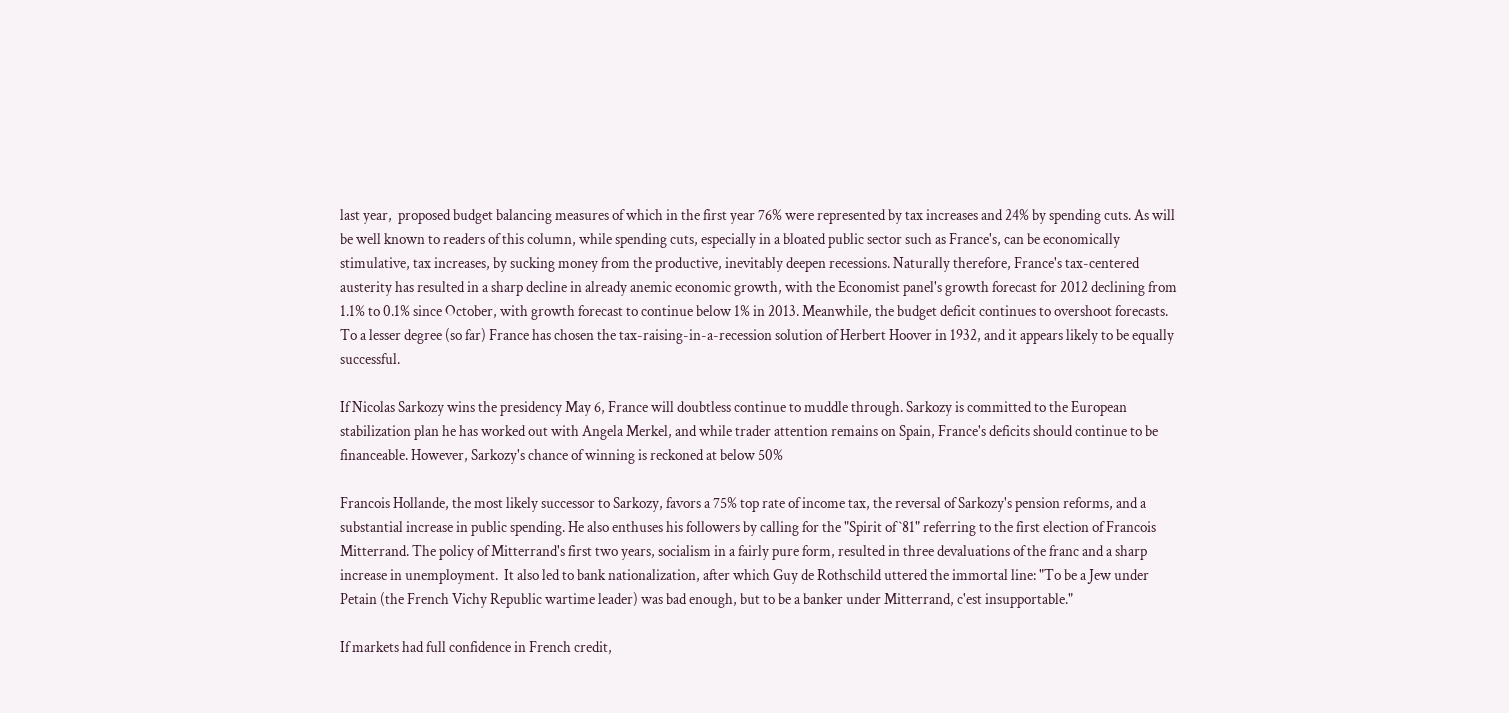last year,  proposed budget balancing measures of which in the first year 76% were represented by tax increases and 24% by spending cuts. As will be well known to readers of this column, while spending cuts, especially in a bloated public sector such as France's, can be economically stimulative, tax increases, by sucking money from the productive, inevitably deepen recessions. Naturally therefore, France's tax-centered austerity has resulted in a sharp decline in already anemic economic growth, with the Economist panel's growth forecast for 2012 declining from 1.1% to 0.1% since October, with growth forecast to continue below 1% in 2013. Meanwhile, the budget deficit continues to overshoot forecasts. To a lesser degree (so far) France has chosen the tax-raising-in-a-recession solution of Herbert Hoover in 1932, and it appears likely to be equally successful.

If Nicolas Sarkozy wins the presidency May 6, France will doubtless continue to muddle through. Sarkozy is committed to the European stabilization plan he has worked out with Angela Merkel, and while trader attention remains on Spain, France's deficits should continue to be financeable. However, Sarkozy's chance of winning is reckoned at below 50%

Francois Hollande, the most likely successor to Sarkozy, favors a 75% top rate of income tax, the reversal of Sarkozy's pension reforms, and a substantial increase in public spending. He also enthuses his followers by calling for the "Spirit of `81" referring to the first election of Francois Mitterrand. The policy of Mitterrand's first two years, socialism in a fairly pure form, resulted in three devaluations of the franc and a sharp increase in unemployment.  It also led to bank nationalization, after which Guy de Rothschild uttered the immortal line: "To be a Jew under Petain (the French Vichy Republic wartime leader) was bad enough, but to be a banker under Mitterrand, c'est insupportable."

If markets had full confidence in French credit,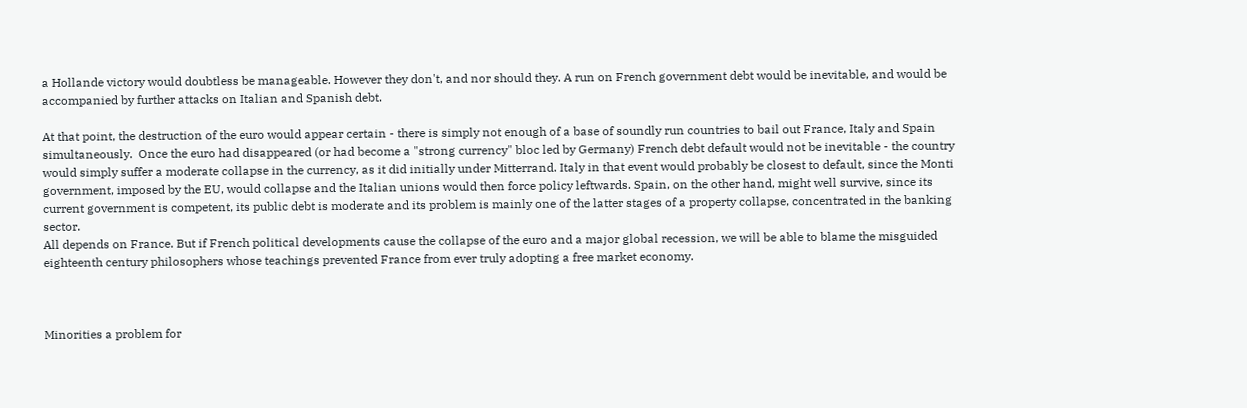a Hollande victory would doubtless be manageable. However they don't, and nor should they. A run on French government debt would be inevitable, and would be accompanied by further attacks on Italian and Spanish debt.

At that point, the destruction of the euro would appear certain - there is simply not enough of a base of soundly run countries to bail out France, Italy and Spain simultaneously.  Once the euro had disappeared (or had become a "strong currency" bloc led by Germany) French debt default would not be inevitable - the country would simply suffer a moderate collapse in the currency, as it did initially under Mitterrand. Italy in that event would probably be closest to default, since the Monti government, imposed by the EU, would collapse and the Italian unions would then force policy leftwards. Spain, on the other hand, might well survive, since its current government is competent, its public debt is moderate and its problem is mainly one of the latter stages of a property collapse, concentrated in the banking sector.
All depends on France. But if French political developments cause the collapse of the euro and a major global recession, we will be able to blame the misguided eighteenth century philosophers whose teachings prevented France from ever truly adopting a free market economy.



Minorities a problem for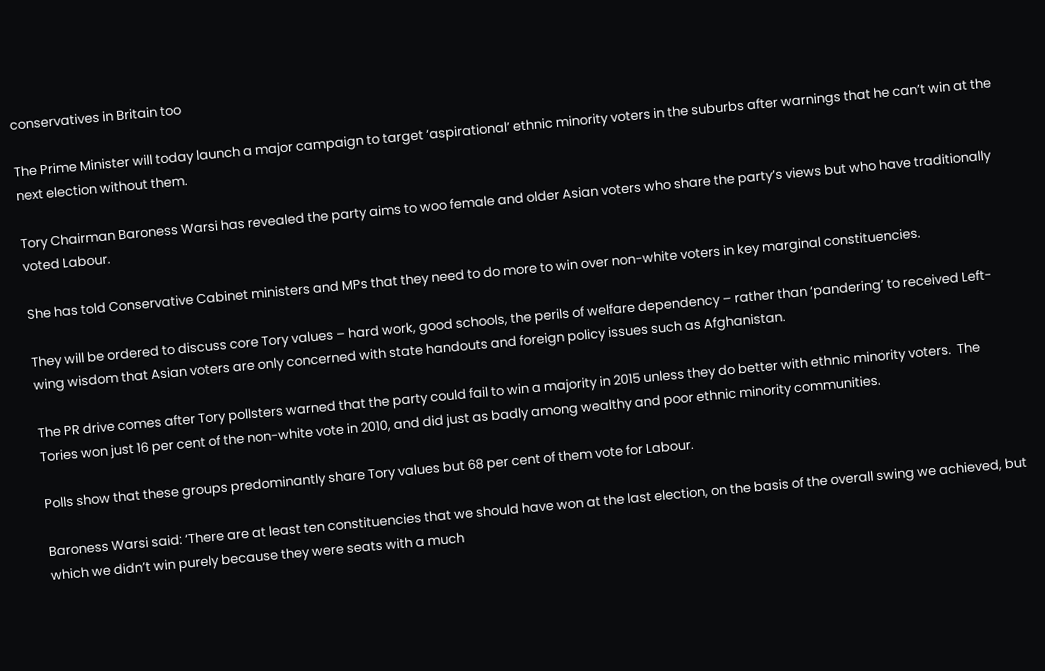conservatives in Britain too

The Prime Minister will today launch a major campaign to target ‘aspirational’ ethnic minority voters in the suburbs after warnings that he can’t win at the next election without them.

Tory Chairman Baroness Warsi has revealed the party aims to woo female and older Asian voters who share the party’s views but who have traditionally voted Labour.

She has told Conservative Cabinet ministers and MPs that they need to do more to win over non-white voters in key marginal constituencies.

They will be ordered to discuss core Tory values – hard work, good schools, the perils of welfare dependency – rather than ‘pandering’ to received Left-wing wisdom that Asian voters are only concerned with state handouts and foreign policy issues such as Afghanistan.

The PR drive comes after Tory pollsters warned that the party could fail to win a majority in 2015 unless they do better with ethnic minority voters.  The Tories won just 16 per cent of the non-white vote in 2010, and did just as badly among wealthy and poor ethnic minority communities.

Polls show that these groups predominantly share Tory values but 68 per cent of them vote for Labour.

Baroness Warsi said: ‘There are at least ten constituencies that we should have won at the last election, on the basis of the overall swing we achieved, but which we didn’t win purely because they were seats with a much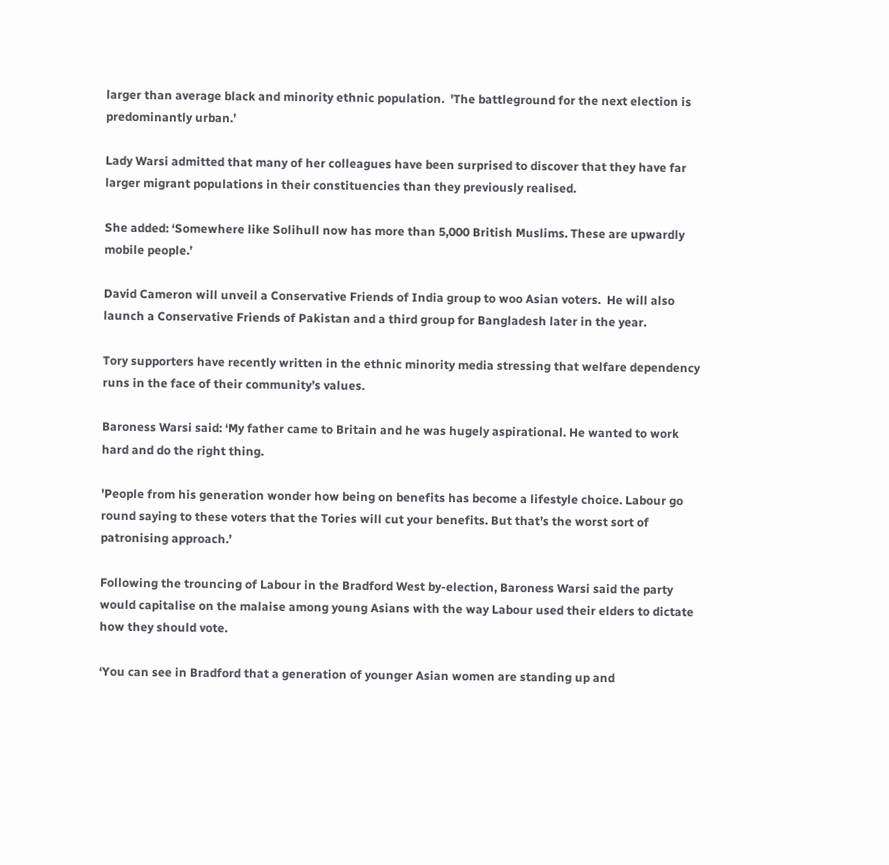larger than average black and minority ethnic population.  'The battleground for the next election is predominantly urban.’

Lady Warsi admitted that many of her colleagues have been surprised to discover that they have far larger migrant populations in their constituencies than they previously realised.

She added: ‘Somewhere like Solihull now has more than 5,000 British Muslims. These are upwardly mobile people.’

David Cameron will unveil a Conservative Friends of India group to woo Asian voters.  He will also launch a Conservative Friends of Pakistan and a third group for Bangladesh later in the year.

Tory supporters have recently written in the ethnic minority media stressing that welfare dependency runs in the face of their community’s values.

Baroness Warsi said: ‘My father came to Britain and he was hugely aspirational. He wanted to work hard and do the right thing.

'People from his generation wonder how being on benefits has become a lifestyle choice. Labour go round saying to these voters that the Tories will cut your benefits. But that’s the worst sort of patronising approach.’

Following the trouncing of Labour in the Bradford West by-election, Baroness Warsi said the party would capitalise on the malaise among young Asians with the way Labour used their elders to dictate how they should vote.

‘You can see in Bradford that a generation of younger Asian women are standing up and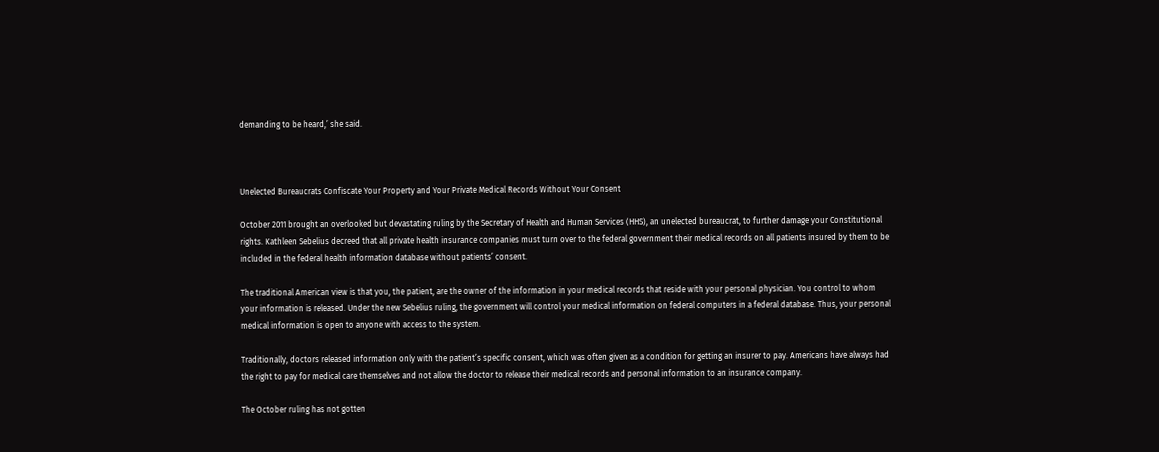demanding to be heard,’ she said.



Unelected Bureaucrats Confiscate Your Property and Your Private Medical Records Without Your Consent

October 2011 brought an overlooked but devastating ruling by the Secretary of Health and Human Services (HHS), an unelected bureaucrat, to further damage your Constitutional rights. Kathleen Sebelius decreed that all private health insurance companies must turn over to the federal government their medical records on all patients insured by them to be included in the federal health information database without patients’ consent.

The traditional American view is that you, the patient, are the owner of the information in your medical records that reside with your personal physician. You control to whom your information is released. Under the new Sebelius ruling, the government will control your medical information on federal computers in a federal database. Thus, your personal medical information is open to anyone with access to the system.

Traditionally, doctors released information only with the patient’s specific consent, which was often given as a condition for getting an insurer to pay. Americans have always had the right to pay for medical care themselves and not allow the doctor to release their medical records and personal information to an insurance company.

The October ruling has not gotten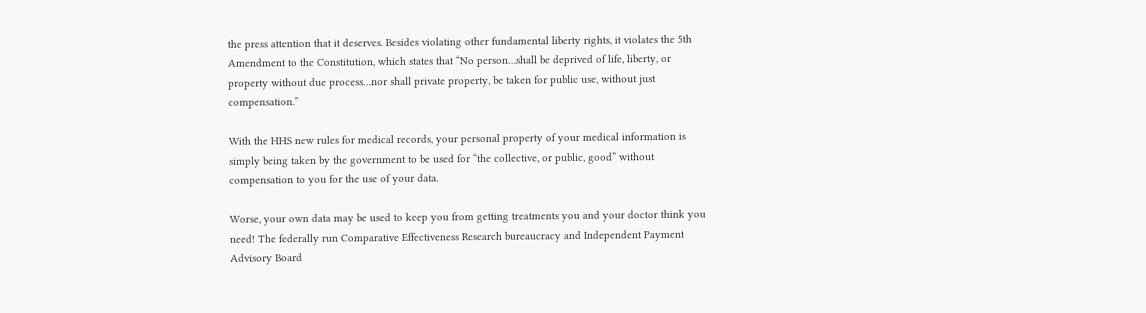the press attention that it deserves. Besides violating other fundamental liberty rights, it violates the 5th Amendment to the Constitution, which states that “No person…shall be deprived of life, liberty, or property without due process…nor shall private property, be taken for public use, without just compensation.”

With the HHS new rules for medical records, your personal property of your medical information is simply being taken by the government to be used for “the collective, or public, good” without compensation to you for the use of your data.

Worse, your own data may be used to keep you from getting treatments you and your doctor think you need! The federally run Comparative Effectiveness Research bureaucracy and Independent Payment Advisory Board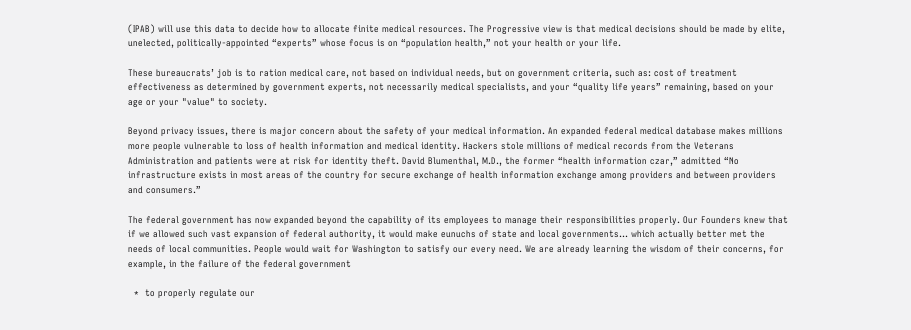(IPAB) will use this data to decide how to allocate finite medical resources. The Progressive view is that medical decisions should be made by elite, unelected, politically-appointed “experts” whose focus is on “population health,” not your health or your life.

These bureaucrats’ job is to ration medical care, not based on individual needs, but on government criteria, such as: cost of treatment effectiveness as determined by government experts, not necessarily medical specialists, and your “quality life years” remaining, based on your age or your "value" to society.

Beyond privacy issues, there is major concern about the safety of your medical information. An expanded federal medical database makes millions more people vulnerable to loss of health information and medical identity. Hackers stole millions of medical records from the Veterans Administration and patients were at risk for identity theft. David Blumenthal, M.D., the former “health information czar,” admitted “No infrastructure exists in most areas of the country for secure exchange of health information exchange among providers and between providers and consumers.”

The federal government has now expanded beyond the capability of its employees to manage their responsibilities properly. Our Founders knew that if we allowed such vast expansion of federal authority, it would make eunuchs of state and local governments… which actually better met the needs of local communities. People would wait for Washington to satisfy our every need. We are already learning the wisdom of their concerns, for example, in the failure of the federal government

  *  to properly regulate our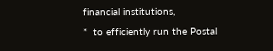financial institutions,
*  to efficiently run the Postal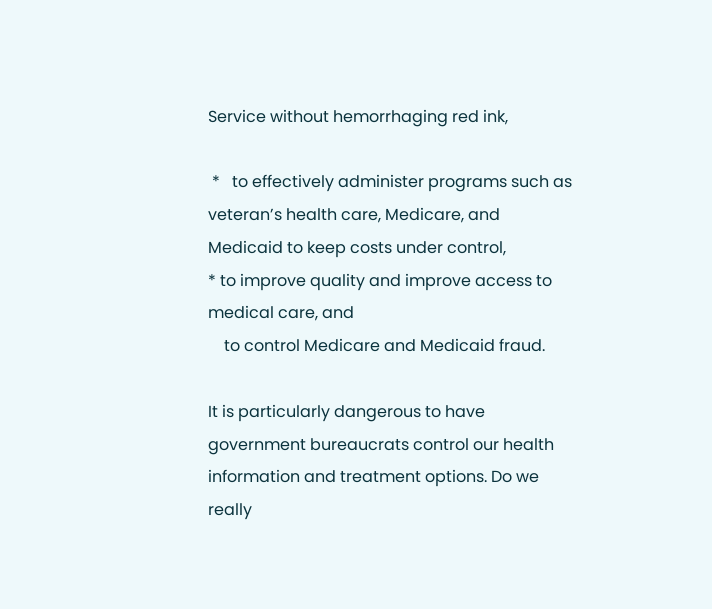Service without hemorrhaging red ink,

 *   to effectively administer programs such as veteran’s health care, Medicare, and Medicaid to keep costs under control,
* to improve quality and improve access to medical care, and
    to control Medicare and Medicaid fraud.

It is particularly dangerous to have government bureaucrats control our health information and treatment options. Do we really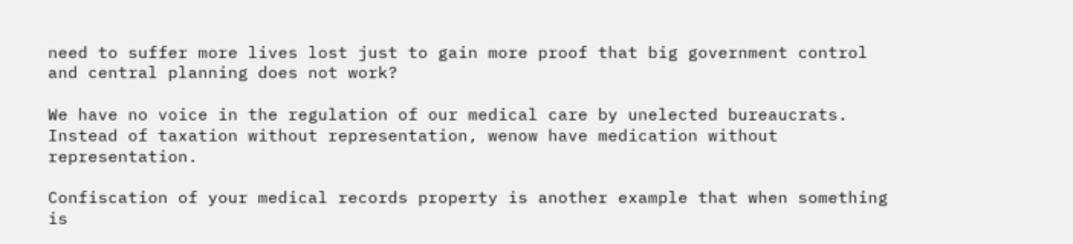need to suffer more lives lost just to gain more proof that big government control and central planning does not work?

We have no voice in the regulation of our medical care by unelected bureaucrats. Instead of taxation without representation, wenow have medication without representation.

Confiscation of your medical records property is another example that when something is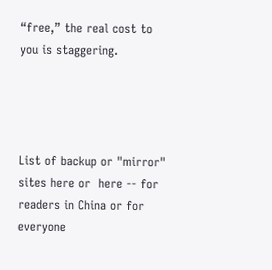“free,” the real cost to you is staggering.




List of backup or "mirror" sites here or  here -- for readers in China or for everyone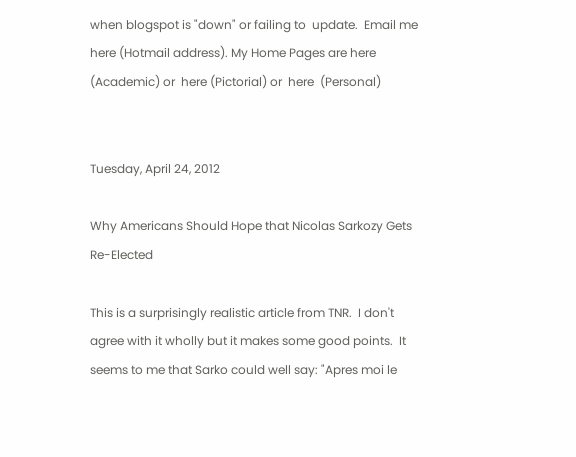when blogspot is "down" or failing to  update.  Email me  here (Hotmail address). My Home Pages are here (Academic) or  here (Pictorial) or  here  (Personal)


Tuesday, April 24, 2012

Why Americans Should Hope that Nicolas Sarkozy Gets Re-Elected

This is a surprisingly realistic article from TNR.  I don't agree with it wholly but it makes some good points.  It seems to me that Sarko could well say: "Apres moi le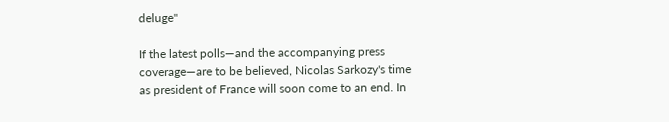deluge"

If the latest polls—and the accompanying press coverage—are to be believed, Nicolas Sarkozy's time as president of France will soon come to an end. In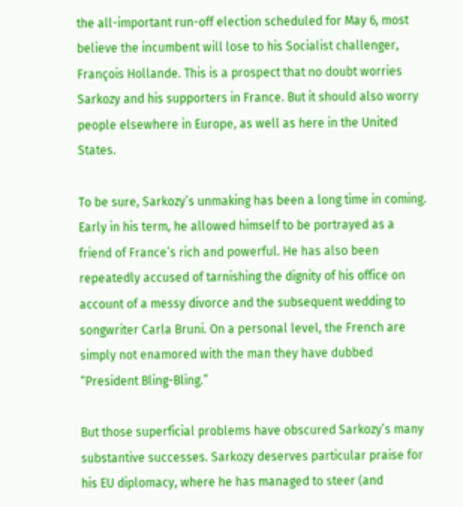the all-important run-off election scheduled for May 6, most believe the incumbent will lose to his Socialist challenger, François Hollande. This is a prospect that no doubt worries Sarkozy and his supporters in France. But it should also worry people elsewhere in Europe, as well as here in the United States.

To be sure, Sarkozy’s unmaking has been a long time in coming. Early in his term, he allowed himself to be portrayed as a friend of France’s rich and powerful. He has also been repeatedly accused of tarnishing the dignity of his office on account of a messy divorce and the subsequent wedding to songwriter Carla Bruni. On a personal level, the French are simply not enamored with the man they have dubbed “President Bling-Bling.”

But those superficial problems have obscured Sarkozy’s many substantive successes. Sarkozy deserves particular praise for his EU diplomacy, where he has managed to steer (and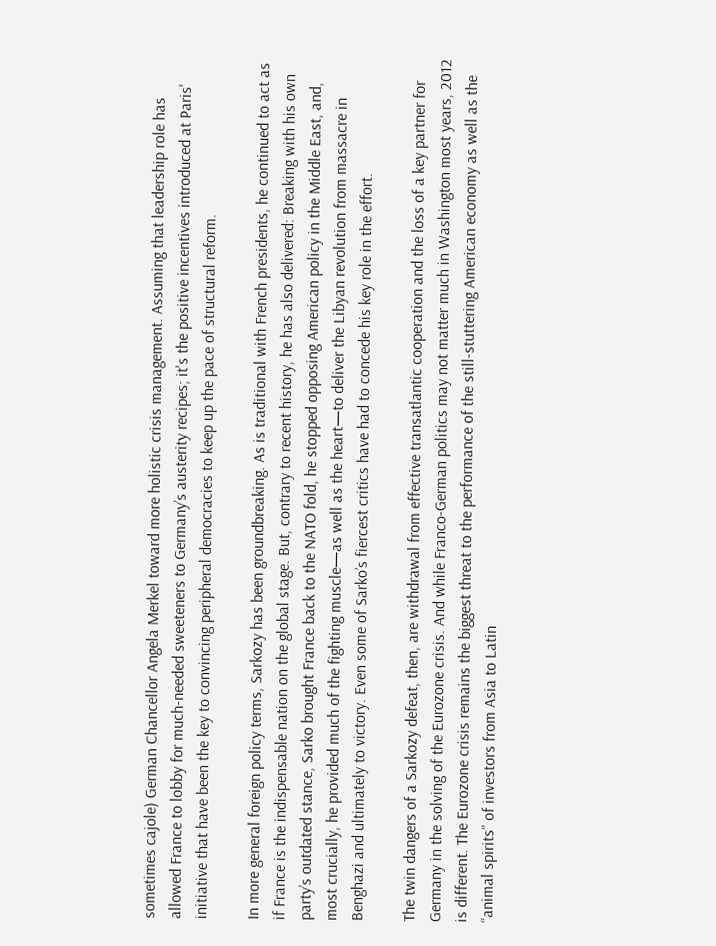sometimes cajole) German Chancellor Angela Merkel toward more holistic crisis management. Assuming that leadership role has allowed France to lobby for much-needed sweeteners to Germany’s austerity recipes; it's the positive incentives introduced at Paris' initiative that have been the key to convincing peripheral democracies to keep up the pace of structural reform.

In more general foreign policy terms, Sarkozy has been groundbreaking. As is traditional with French presidents, he continued to act as if France is the indispensable nation on the global stage. But, contrary to recent history, he has also delivered: Breaking with his own party’s outdated stance, Sarko brought France back to the NATO fold, he stopped opposing American policy in the Middle East, and, most crucially, he provided much of the fighting muscle—as well as the heart—to deliver the Libyan revolution from massacre in Benghazi and ultimately to victory. Even some of Sarko’s fiercest critics have had to concede his key role in the effort.

The twin dangers of a Sarkozy defeat, then, are withdrawal from effective transatlantic cooperation and the loss of a key partner for Germany in the solving of the Eurozone crisis. And while Franco-German politics may not matter much in Washington most years, 2012 is different. The Eurozone crisis remains the biggest threat to the performance of the still-stuttering American economy as well as the “animal spirits” of investors from Asia to Latin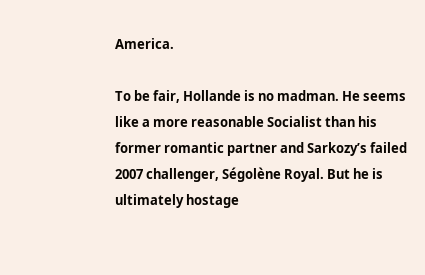America.

To be fair, Hollande is no madman. He seems like a more reasonable Socialist than his former romantic partner and Sarkozy’s failed 2007 challenger, Ségolène Royal. But he is ultimately hostage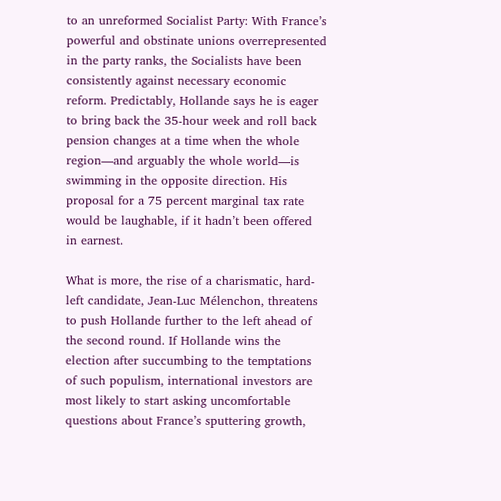to an unreformed Socialist Party: With France’s powerful and obstinate unions overrepresented in the party ranks, the Socialists have been consistently against necessary economic reform. Predictably, Hollande says he is eager to bring back the 35-hour week and roll back pension changes at a time when the whole region—and arguably the whole world—is swimming in the opposite direction. His proposal for a 75 percent marginal tax rate would be laughable, if it hadn’t been offered in earnest.

What is more, the rise of a charismatic, hard-left candidate, Jean-Luc Mélenchon, threatens to push Hollande further to the left ahead of the second round. If Hollande wins the election after succumbing to the temptations of such populism, international investors are most likely to start asking uncomfortable questions about France’s sputtering growth,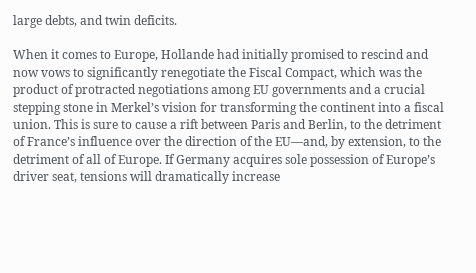large debts, and twin deficits.

When it comes to Europe, Hollande had initially promised to rescind and now vows to significantly renegotiate the Fiscal Compact, which was the product of protracted negotiations among EU governments and a crucial stepping stone in Merkel’s vision for transforming the continent into a fiscal union. This is sure to cause a rift between Paris and Berlin, to the detriment of France’s influence over the direction of the EU—and, by extension, to the detriment of all of Europe. If Germany acquires sole possession of Europe’s driver seat, tensions will dramatically increase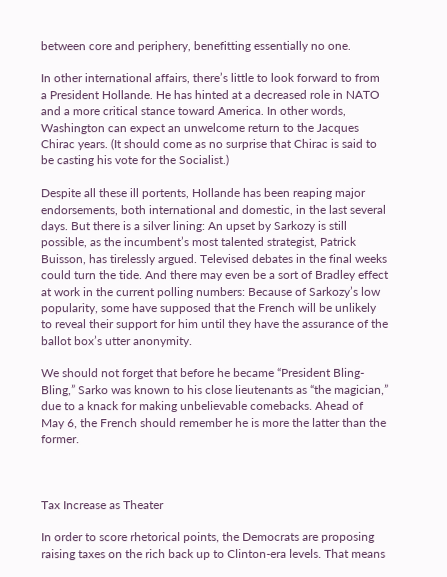between core and periphery, benefitting essentially no one.

In other international affairs, there’s little to look forward to from a President Hollande. He has hinted at a decreased role in NATO and a more critical stance toward America. In other words, Washington can expect an unwelcome return to the Jacques Chirac years. (It should come as no surprise that Chirac is said to be casting his vote for the Socialist.)

Despite all these ill portents, Hollande has been reaping major endorsements, both international and domestic, in the last several days. But there is a silver lining: An upset by Sarkozy is still possible, as the incumbent’s most talented strategist, Patrick Buisson, has tirelessly argued. Televised debates in the final weeks could turn the tide. And there may even be a sort of Bradley effect at work in the current polling numbers: Because of Sarkozy’s low popularity, some have supposed that the French will be unlikely to reveal their support for him until they have the assurance of the ballot box’s utter anonymity.

We should not forget that before he became “President Bling-Bling,” Sarko was known to his close lieutenants as “the magician,” due to a knack for making unbelievable comebacks. Ahead of May 6, the French should remember he is more the latter than the former.



Tax Increase as Theater

In order to score rhetorical points, the Democrats are proposing raising taxes on the rich back up to Clinton-era levels. That means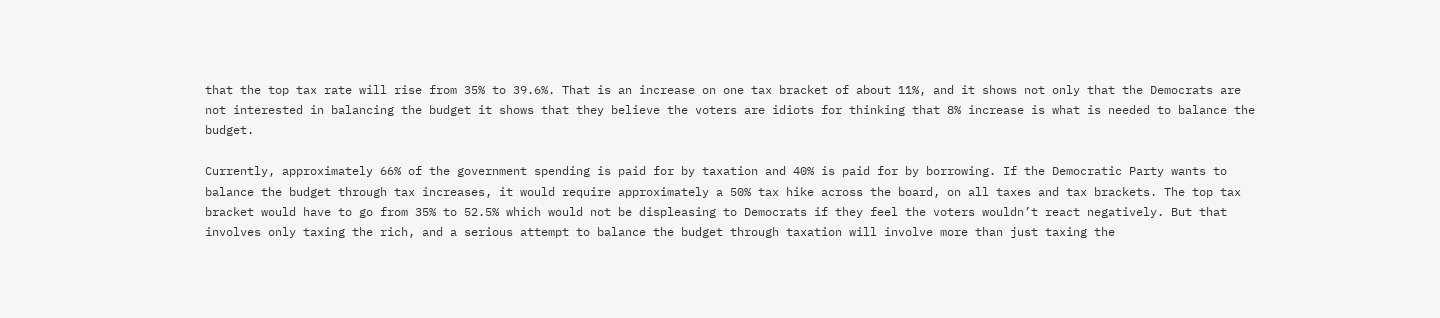that the top tax rate will rise from 35% to 39.6%. That is an increase on one tax bracket of about 11%, and it shows not only that the Democrats are not interested in balancing the budget it shows that they believe the voters are idiots for thinking that 8% increase is what is needed to balance the budget.

Currently, approximately 66% of the government spending is paid for by taxation and 40% is paid for by borrowing. If the Democratic Party wants to balance the budget through tax increases, it would require approximately a 50% tax hike across the board, on all taxes and tax brackets. The top tax bracket would have to go from 35% to 52.5% which would not be displeasing to Democrats if they feel the voters wouldn’t react negatively. But that involves only taxing the rich, and a serious attempt to balance the budget through taxation will involve more than just taxing the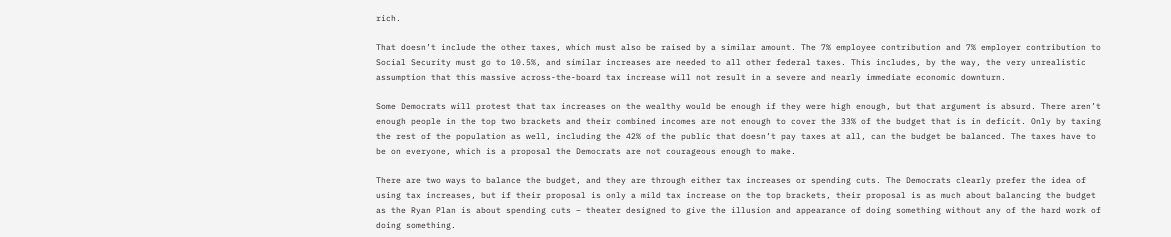rich.

That doesn’t include the other taxes, which must also be raised by a similar amount. The 7% employee contribution and 7% employer contribution to Social Security must go to 10.5%, and similar increases are needed to all other federal taxes. This includes, by the way, the very unrealistic assumption that this massive across-the-board tax increase will not result in a severe and nearly immediate economic downturn.

Some Democrats will protest that tax increases on the wealthy would be enough if they were high enough, but that argument is absurd. There aren’t enough people in the top two brackets and their combined incomes are not enough to cover the 33% of the budget that is in deficit. Only by taxing the rest of the population as well, including the 42% of the public that doesn’t pay taxes at all, can the budget be balanced. The taxes have to be on everyone, which is a proposal the Democrats are not courageous enough to make.

There are two ways to balance the budget, and they are through either tax increases or spending cuts. The Democrats clearly prefer the idea of using tax increases, but if their proposal is only a mild tax increase on the top brackets, their proposal is as much about balancing the budget as the Ryan Plan is about spending cuts – theater designed to give the illusion and appearance of doing something without any of the hard work of doing something.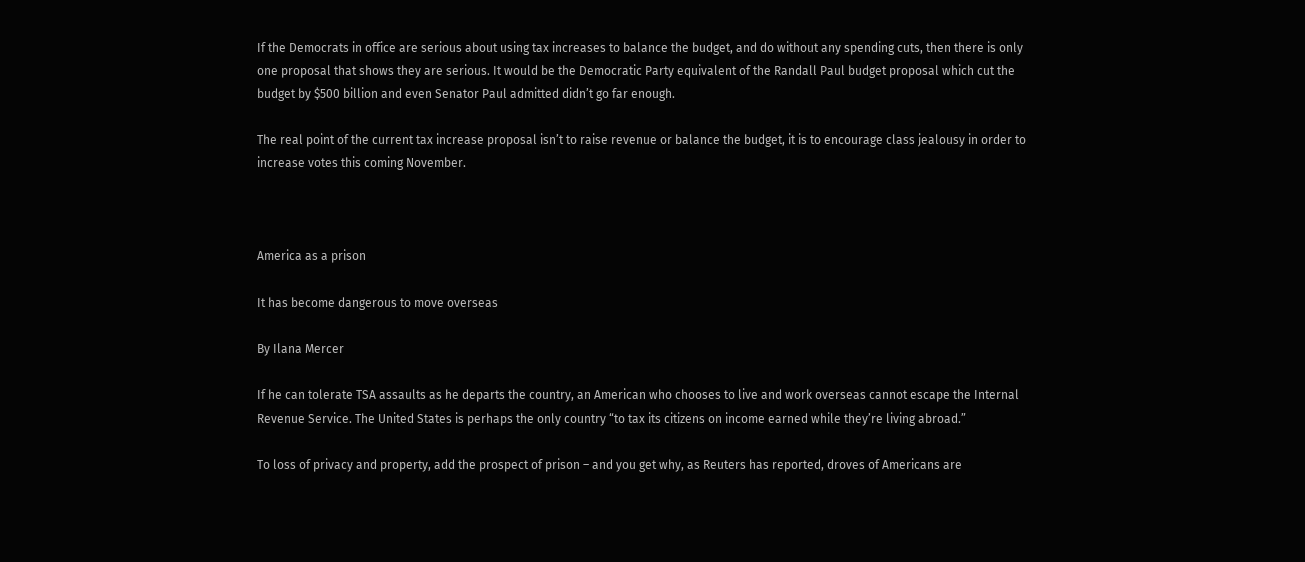If the Democrats in office are serious about using tax increases to balance the budget, and do without any spending cuts, then there is only one proposal that shows they are serious. It would be the Democratic Party equivalent of the Randall Paul budget proposal which cut the budget by $500 billion and even Senator Paul admitted didn’t go far enough.

The real point of the current tax increase proposal isn’t to raise revenue or balance the budget, it is to encourage class jealousy in order to increase votes this coming November.



America as a prison

It has become dangerous to move overseas

By Ilana Mercer

If he can tolerate TSA assaults as he departs the country, an American who chooses to live and work overseas cannot escape the Internal Revenue Service. The United States is perhaps the only country “to tax its citizens on income earned while they’re living abroad.”

To loss of privacy and property, add the prospect of prison – and you get why, as Reuters has reported, droves of Americans are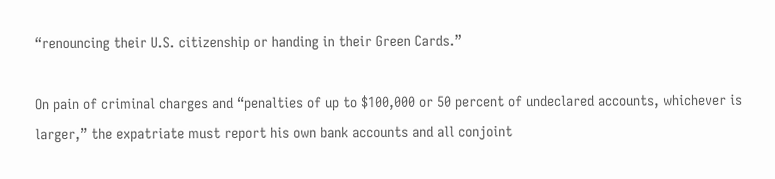“renouncing their U.S. citizenship or handing in their Green Cards.”

On pain of criminal charges and “penalties of up to $100,000 or 50 percent of undeclared accounts, whichever is larger,” the expatriate must report his own bank accounts and all conjoint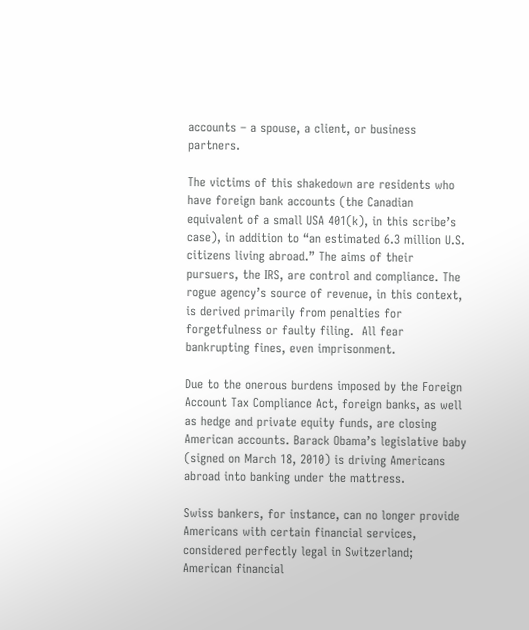accounts – a spouse, a client, or business partners.

The victims of this shakedown are residents who have foreign bank accounts (the Canadian equivalent of a small USA 401(k), in this scribe’s case), in addition to “an estimated 6.3 million U.S. citizens living abroad.” The aims of their pursuers, the IRS, are control and compliance. The rogue agency’s source of revenue, in this context, is derived primarily from penalties for forgetfulness or faulty filing.  All fear bankrupting fines, even imprisonment.

Due to the onerous burdens imposed by the Foreign Account Tax Compliance Act, foreign banks, as well as hedge and private equity funds, are closing American accounts. Barack Obama’s legislative baby (signed on March 18, 2010) is driving Americans abroad into banking under the mattress.

Swiss bankers, for instance, can no longer provide Americans with certain financial services, considered perfectly legal in Switzerland; American financial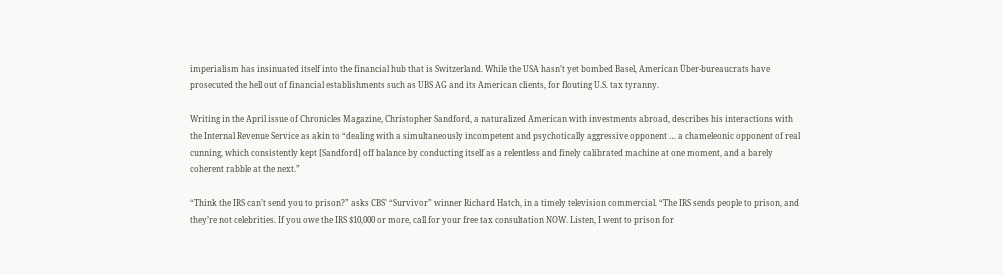imperialism has insinuated itself into the financial hub that is Switzerland. While the USA hasn’t yet bombed Basel, American Über-bureaucrats have prosecuted the hell out of financial establishments such as UBS AG and its American clients, for flouting U.S. tax tyranny.

Writing in the April issue of Chronicles Magazine, Christopher Sandford, a naturalized American with investments abroad, describes his interactions with the Internal Revenue Service as akin to “dealing with a simultaneously incompetent and psychotically aggressive opponent … a chameleonic opponent of real cunning, which consistently kept [Sandford] off balance by conducting itself as a relentless and finely calibrated machine at one moment, and a barely coherent rabble at the next.”

“Think the IRS can’t send you to prison?” asks CBS’ “Survivor” winner Richard Hatch, in a timely television commercial. “The IRS sends people to prison, and they’re not celebrities. If you owe the IRS $10,000 or more, call for your free tax consultation NOW. Listen, I went to prison for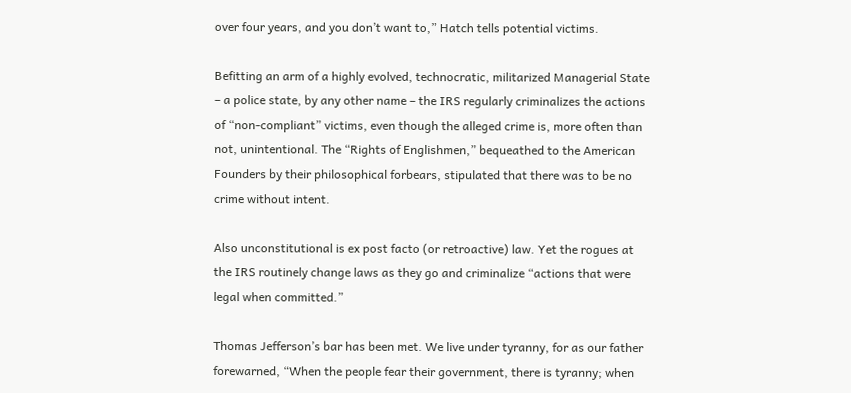over four years, and you don’t want to,” Hatch tells potential victims.

Befitting an arm of a highly evolved, technocratic, militarized Managerial State – a police state, by any other name – the IRS regularly criminalizes the actions of “non-compliant” victims, even though the alleged crime is, more often than not, unintentional. The “Rights of Englishmen,” bequeathed to the American Founders by their philosophical forbears, stipulated that there was to be no crime without intent.

Also unconstitutional is ex post facto (or retroactive) law. Yet the rogues at the IRS routinely change laws as they go and criminalize “actions that were legal when committed.”

Thomas Jefferson’s bar has been met. We live under tyranny, for as our father forewarned, “When the people fear their government, there is tyranny; when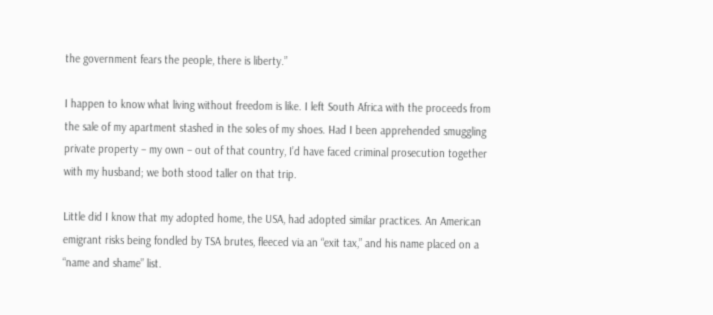the government fears the people, there is liberty.”

I happen to know what living without freedom is like. I left South Africa with the proceeds from the sale of my apartment stashed in the soles of my shoes. Had I been apprehended smuggling private property – my own – out of that country, I’d have faced criminal prosecution together with my husband; we both stood taller on that trip.

Little did I know that my adopted home, the USA, had adopted similar practices. An American emigrant risks being fondled by TSA brutes, fleeced via an “exit tax,” and his name placed on a “name and shame” list.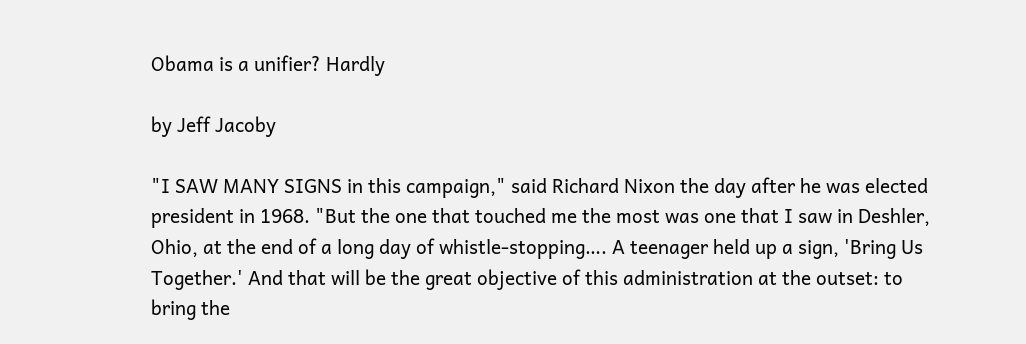Obama is a unifier? Hardly

by Jeff Jacoby

"I SAW MANY SIGNS in this campaign," said Richard Nixon the day after he was elected president in 1968. "But the one that touched me the most was one that I saw in Deshler, Ohio, at the end of a long day of whistle-stopping…. A teenager held up a sign, 'Bring Us Together.' And that will be the great objective of this administration at the outset: to bring the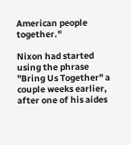American people together."

Nixon had started using the phrase "Bring Us Together" a couple weeks earlier, after one of his aides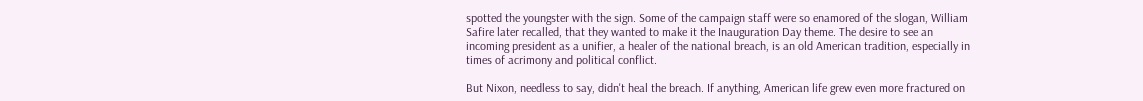spotted the youngster with the sign. Some of the campaign staff were so enamored of the slogan, William Safire later recalled, that they wanted to make it the Inauguration Day theme. The desire to see an incoming president as a unifier, a healer of the national breach, is an old American tradition, especially in times of acrimony and political conflict.

But Nixon, needless to say, didn't heal the breach. If anything, American life grew even more fractured on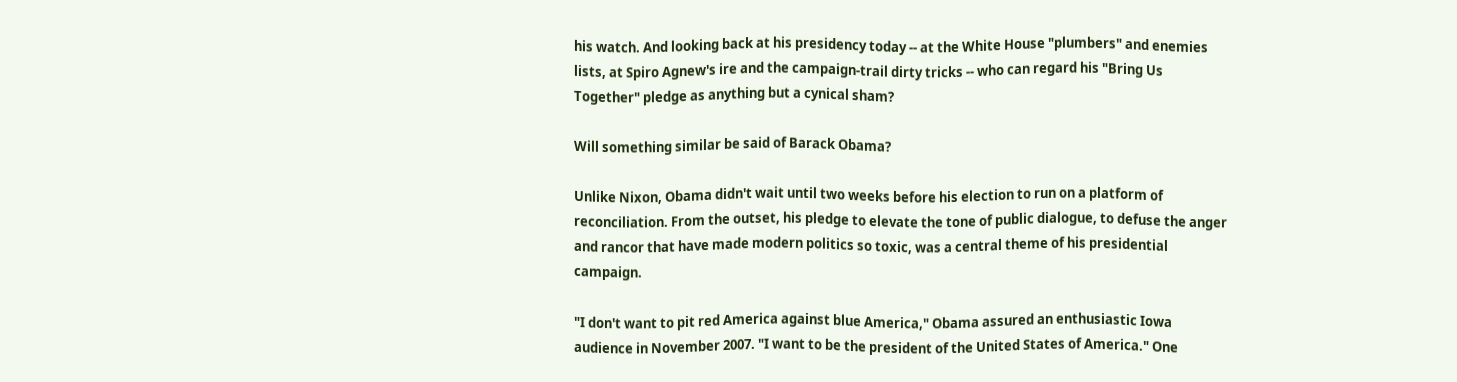his watch. And looking back at his presidency today -- at the White House "plumbers" and enemies lists, at Spiro Agnew's ire and the campaign-trail dirty tricks -- who can regard his "Bring Us Together" pledge as anything but a cynical sham?

Will something similar be said of Barack Obama?

Unlike Nixon, Obama didn't wait until two weeks before his election to run on a platform of reconciliation. From the outset, his pledge to elevate the tone of public dialogue, to defuse the anger and rancor that have made modern politics so toxic, was a central theme of his presidential campaign.

"I don't want to pit red America against blue America," Obama assured an enthusiastic Iowa audience in November 2007. "I want to be the president of the United States of America." One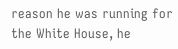reason he was running for the White House, he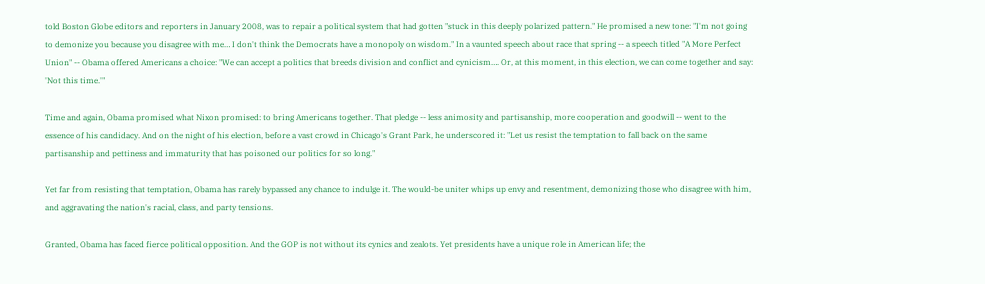told Boston Globe editors and reporters in January 2008, was to repair a political system that had gotten "stuck in this deeply polarized pattern." He promised a new tone: "I'm not going to demonize you because you disagree with me… I don't think the Democrats have a monopoly on wisdom." In a vaunted speech about race that spring -- a speech titled "A More Perfect Union" -- Obama offered Americans a choice: "We can accept a politics that breeds division and conflict and cynicism…. Or, at this moment, in this election, we can come together and say: 'Not this time.'"

Time and again, Obama promised what Nixon promised: to bring Americans together. That pledge -- less animosity and partisanship, more cooperation and goodwill -- went to the essence of his candidacy. And on the night of his election, before a vast crowd in Chicago's Grant Park, he underscored it: "Let us resist the temptation to fall back on the same partisanship and pettiness and immaturity that has poisoned our politics for so long."

Yet far from resisting that temptation, Obama has rarely bypassed any chance to indulge it. The would-be uniter whips up envy and resentment, demonizing those who disagree with him, and aggravating the nation's racial, class, and party tensions.

Granted, Obama has faced fierce political opposition. And the GOP is not without its cynics and zealots. Yet presidents have a unique role in American life; the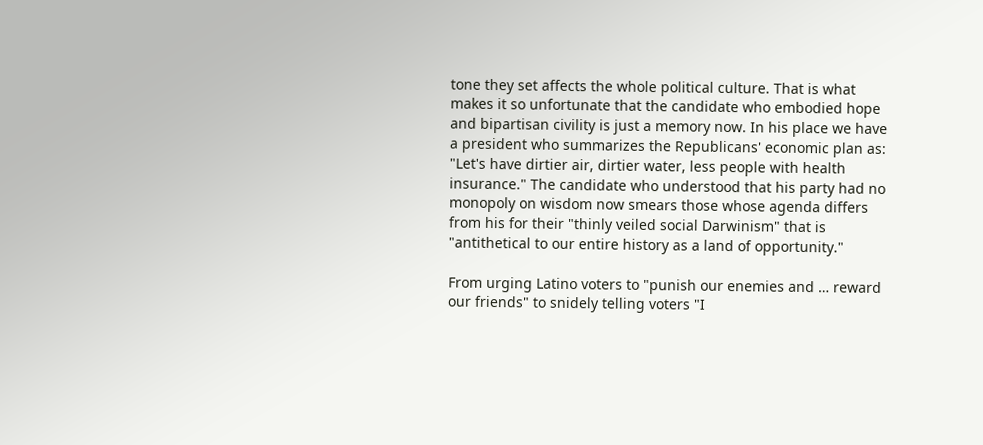tone they set affects the whole political culture. That is what makes it so unfortunate that the candidate who embodied hope and bipartisan civility is just a memory now. In his place we have a president who summarizes the Republicans' economic plan as: "Let's have dirtier air, dirtier water, less people with health insurance." The candidate who understood that his party had no monopoly on wisdom now smears those whose agenda differs from his for their "thinly veiled social Darwinism" that is "antithetical to our entire history as a land of opportunity."

From urging Latino voters to "punish our enemies and … reward our friends" to snidely telling voters "I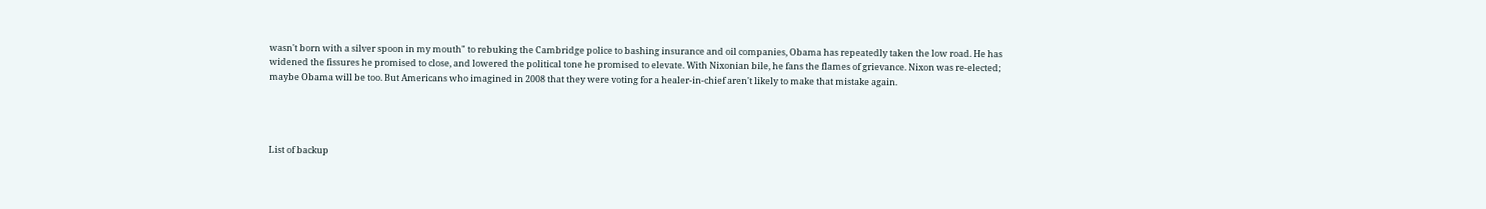wasn't born with a silver spoon in my mouth" to rebuking the Cambridge police to bashing insurance and oil companies, Obama has repeatedly taken the low road. He has widened the fissures he promised to close, and lowered the political tone he promised to elevate. With Nixonian bile, he fans the flames of grievance. Nixon was re-elected; maybe Obama will be too. But Americans who imagined in 2008 that they were voting for a healer-in-chief aren't likely to make that mistake again.




List of backup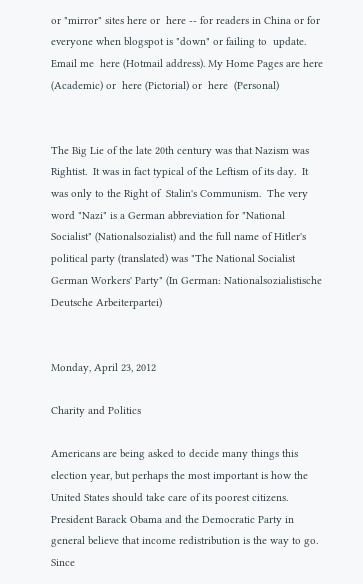or "mirror" sites here or  here -- for readers in China or for everyone when blogspot is "down" or failing to  update.  Email me  here (Hotmail address). My Home Pages are here (Academic) or  here (Pictorial) or  here  (Personal)


The Big Lie of the late 20th century was that Nazism was Rightist.  It was in fact typical of the Leftism of its day.  It was only to the Right of  Stalin's Communism.  The very word "Nazi" is a German abbreviation for "National Socialist" (Nationalsozialist) and the full name of Hitler's political party (translated) was "The National Socialist German Workers' Party" (In German: Nationalsozialistische Deutsche Arbeiterpartei)


Monday, April 23, 2012

Charity and Politics

Americans are being asked to decide many things this election year, but perhaps the most important is how the United States should take care of its poorest citizens. President Barack Obama and the Democratic Party in general believe that income redistribution is the way to go. Since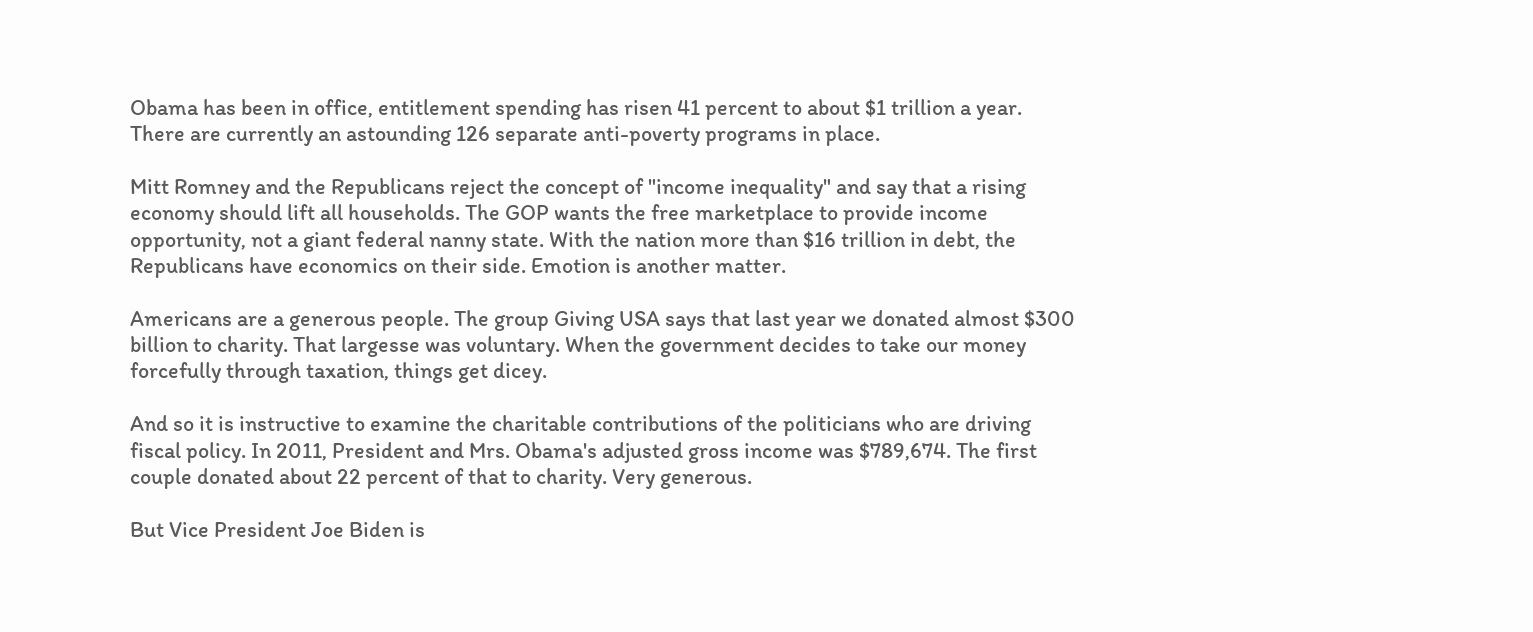Obama has been in office, entitlement spending has risen 41 percent to about $1 trillion a year. There are currently an astounding 126 separate anti-poverty programs in place.

Mitt Romney and the Republicans reject the concept of "income inequality" and say that a rising economy should lift all households. The GOP wants the free marketplace to provide income opportunity, not a giant federal nanny state. With the nation more than $16 trillion in debt, the Republicans have economics on their side. Emotion is another matter.

Americans are a generous people. The group Giving USA says that last year we donated almost $300 billion to charity. That largesse was voluntary. When the government decides to take our money forcefully through taxation, things get dicey.

And so it is instructive to examine the charitable contributions of the politicians who are driving fiscal policy. In 2011, President and Mrs. Obama's adjusted gross income was $789,674. The first couple donated about 22 percent of that to charity. Very generous.

But Vice President Joe Biden is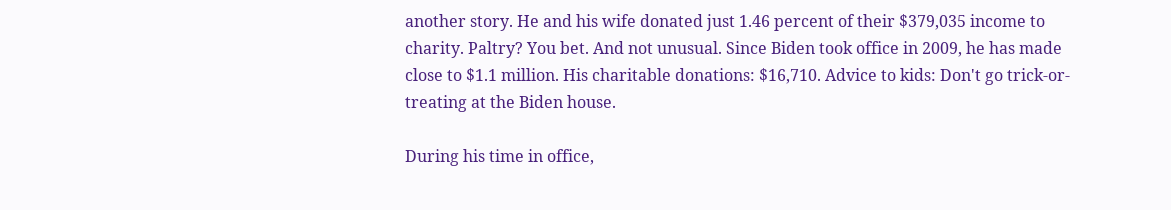another story. He and his wife donated just 1.46 percent of their $379,035 income to charity. Paltry? You bet. And not unusual. Since Biden took office in 2009, he has made close to $1.1 million. His charitable donations: $16,710. Advice to kids: Don't go trick-or-treating at the Biden house.

During his time in office,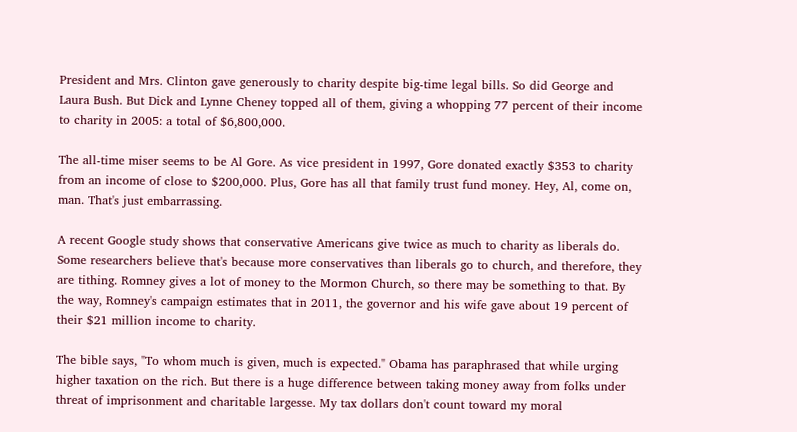President and Mrs. Clinton gave generously to charity despite big-time legal bills. So did George and Laura Bush. But Dick and Lynne Cheney topped all of them, giving a whopping 77 percent of their income to charity in 2005: a total of $6,800,000.

The all-time miser seems to be Al Gore. As vice president in 1997, Gore donated exactly $353 to charity from an income of close to $200,000. Plus, Gore has all that family trust fund money. Hey, Al, come on, man. That's just embarrassing.

A recent Google study shows that conservative Americans give twice as much to charity as liberals do. Some researchers believe that's because more conservatives than liberals go to church, and therefore, they are tithing. Romney gives a lot of money to the Mormon Church, so there may be something to that. By the way, Romney's campaign estimates that in 2011, the governor and his wife gave about 19 percent of their $21 million income to charity.

The bible says, "To whom much is given, much is expected." Obama has paraphrased that while urging higher taxation on the rich. But there is a huge difference between taking money away from folks under threat of imprisonment and charitable largesse. My tax dollars don't count toward my moral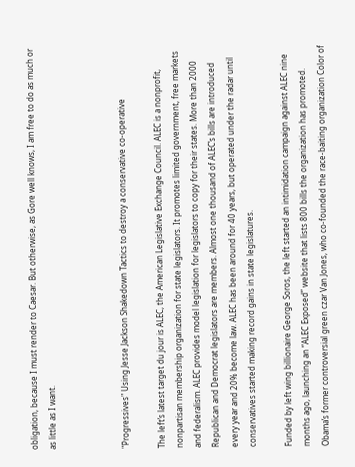obligation, because I must render to Caesar. But otherwise, as Gore well knows, I am free to do as much or as little as I want.



"Progressives" Using Jesse Jackson Shakedown Tactics to destroy a conservative co-operative

The left’s latest target du jour is ALEC, the American Legislative Exchange Council. ALEC is a nonprofit, nonpartisan membership organization for state legislators. It promotes limited government, free markets and federalism. ALEC provides model legislation for legislators to copy for their states. More than 2000 Republican and Democrat legislators are members. Almost one thousand of ALEC’s bills are introduced every year and 20% become law. ALEC has been around for 40 years, but operated under the radar until conservatives started making record gains in state legislatures.

Funded by left wing billionaire George Soros, the left started an intimidation campaign against ALEC nine months ago, launching an “ALEC Exposed” website that lists 800 bills the organization has promoted. Obama’s former controversial green czar Van Jones, who co-founded the race-baiting organization Color of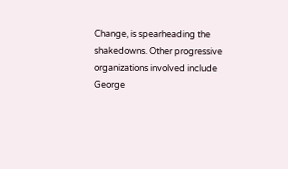Change, is spearheading the shakedowns. Other progressive organizations involved include George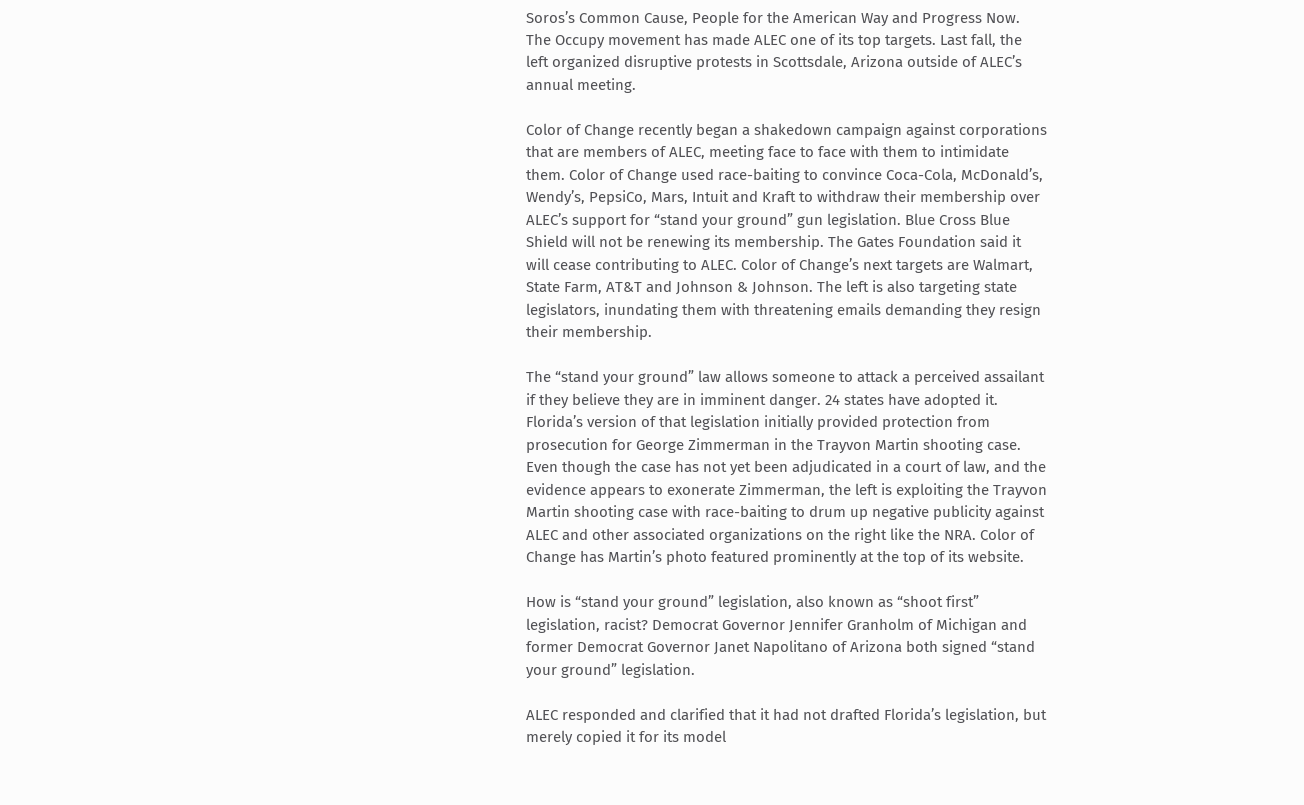Soros’s Common Cause, People for the American Way and Progress Now. The Occupy movement has made ALEC one of its top targets. Last fall, the left organized disruptive protests in Scottsdale, Arizona outside of ALEC’s annual meeting.

Color of Change recently began a shakedown campaign against corporations that are members of ALEC, meeting face to face with them to intimidate them. Color of Change used race-baiting to convince Coca-Cola, McDonald’s, Wendy’s, PepsiCo, Mars, Intuit and Kraft to withdraw their membership over ALEC’s support for “stand your ground” gun legislation. Blue Cross Blue Shield will not be renewing its membership. The Gates Foundation said it will cease contributing to ALEC. Color of Change’s next targets are Walmart, State Farm, AT&T and Johnson & Johnson. The left is also targeting state legislators, inundating them with threatening emails demanding they resign their membership.

The “stand your ground” law allows someone to attack a perceived assailant if they believe they are in imminent danger. 24 states have adopted it. Florida’s version of that legislation initially provided protection from prosecution for George Zimmerman in the Trayvon Martin shooting case. Even though the case has not yet been adjudicated in a court of law, and the evidence appears to exonerate Zimmerman, the left is exploiting the Trayvon Martin shooting case with race-baiting to drum up negative publicity against ALEC and other associated organizations on the right like the NRA. Color of Change has Martin’s photo featured prominently at the top of its website.

How is “stand your ground” legislation, also known as “shoot first” legislation, racist? Democrat Governor Jennifer Granholm of Michigan and former Democrat Governor Janet Napolitano of Arizona both signed “stand your ground” legislation.

ALEC responded and clarified that it had not drafted Florida’s legislation, but merely copied it for its model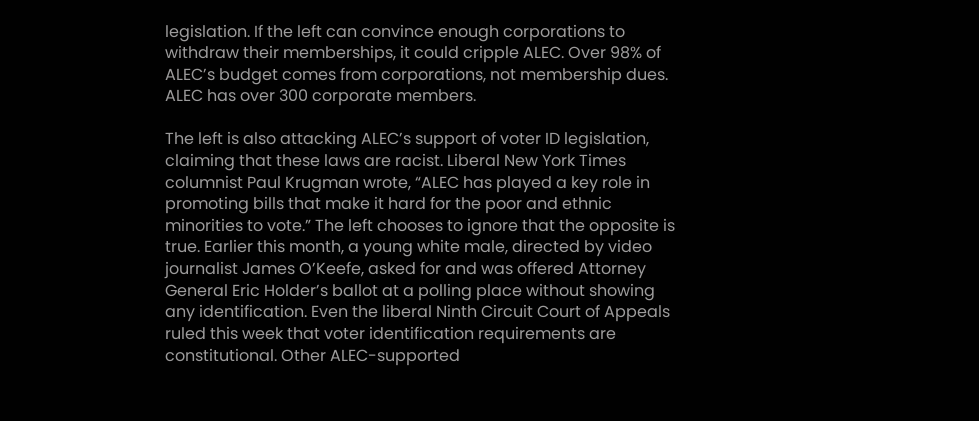legislation. If the left can convince enough corporations to withdraw their memberships, it could cripple ALEC. Over 98% of ALEC’s budget comes from corporations, not membership dues. ALEC has over 300 corporate members.

The left is also attacking ALEC’s support of voter ID legislation, claiming that these laws are racist. Liberal New York Times columnist Paul Krugman wrote, “ALEC has played a key role in promoting bills that make it hard for the poor and ethnic minorities to vote.” The left chooses to ignore that the opposite is true. Earlier this month, a young white male, directed by video journalist James O’Keefe, asked for and was offered Attorney General Eric Holder’s ballot at a polling place without showing any identification. Even the liberal Ninth Circuit Court of Appeals ruled this week that voter identification requirements are constitutional. Other ALEC-supported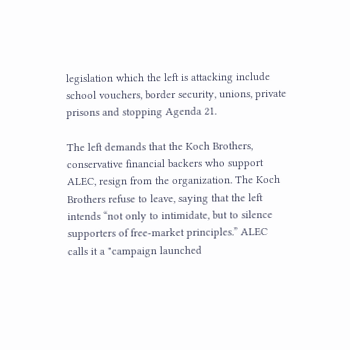legislation which the left is attacking include school vouchers, border security, unions, private prisons and stopping Agenda 21.

The left demands that the Koch Brothers, conservative financial backers who support ALEC, resign from the organization. The Koch Brothers refuse to leave, saying that the left intends “not only to intimidate, but to silence supporters of free-market principles.” ALEC calls it a "campaign launched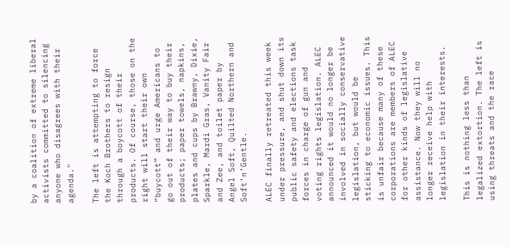by a coalition of extreme liberal activists committed to silencing anyone who disagrees with their agenda."

The left is attempting to force the Koch Brothers to resign through a boycott of their products. Of course, those on the right will start their own “buycott” and urge Americans to go out of their way to buy their products; paper towels, napkins, plates and cups by Brawny, Dixie, Sparkle, Mardi Gras, Vanity Fair and Zee, and toilet paper by Angel Soft, Quilted Northern and Soft’n’Gentle.

ALEC finally retreated this week under pressure, and shut down its public safety and elections task forces in charge of gun and voting rights legislation. ALEC announced it would no longer be involved in socially conservative legislation, but would be sticking to economic issues. This is unfair because many of these corporations are members of ALEC for other kinds of legislative assistance. Now they will no longer receive help with legislation in their interests.

This is nothing less than legalized extortion. The left is using threats and the race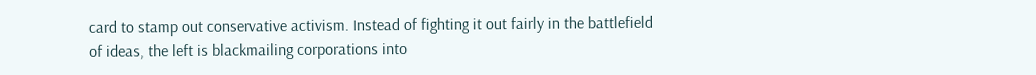card to stamp out conservative activism. Instead of fighting it out fairly in the battlefield of ideas, the left is blackmailing corporations into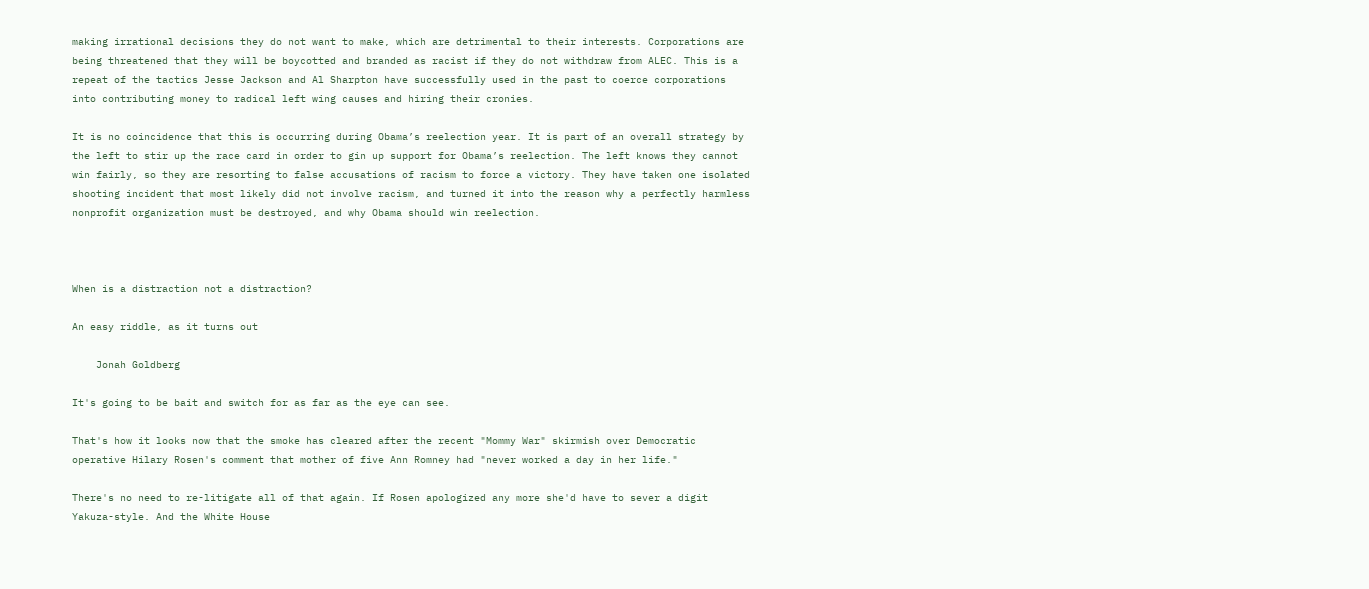making irrational decisions they do not want to make, which are detrimental to their interests. Corporations are being threatened that they will be boycotted and branded as racist if they do not withdraw from ALEC. This is a repeat of the tactics Jesse Jackson and Al Sharpton have successfully used in the past to coerce corporations into contributing money to radical left wing causes and hiring their cronies.

It is no coincidence that this is occurring during Obama’s reelection year. It is part of an overall strategy by the left to stir up the race card in order to gin up support for Obama’s reelection. The left knows they cannot win fairly, so they are resorting to false accusations of racism to force a victory. They have taken one isolated shooting incident that most likely did not involve racism, and turned it into the reason why a perfectly harmless nonprofit organization must be destroyed, and why Obama should win reelection.



When is a distraction not a distraction?

An easy riddle, as it turns out

    Jonah Goldberg

It's going to be bait and switch for as far as the eye can see.

That's how it looks now that the smoke has cleared after the recent "Mommy War" skirmish over Democratic operative Hilary Rosen's comment that mother of five Ann Romney had "never worked a day in her life."

There's no need to re-litigate all of that again. If Rosen apologized any more she'd have to sever a digit Yakuza-style. And the White House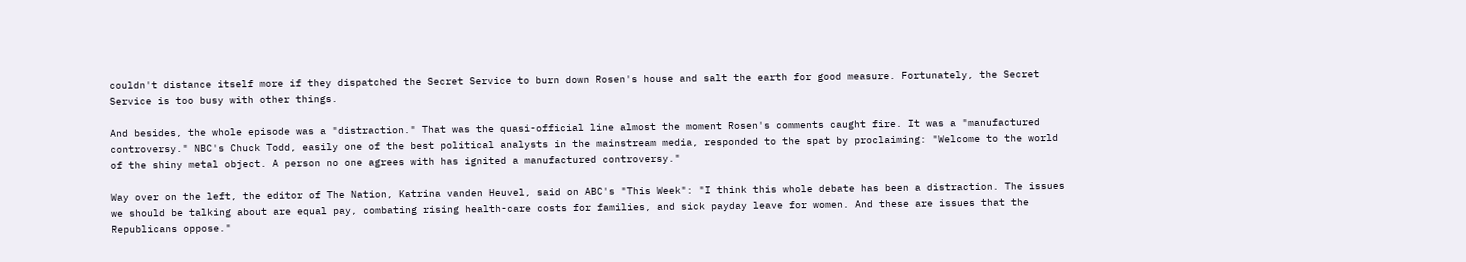couldn't distance itself more if they dispatched the Secret Service to burn down Rosen's house and salt the earth for good measure. Fortunately, the Secret Service is too busy with other things.

And besides, the whole episode was a "distraction." That was the quasi-official line almost the moment Rosen's comments caught fire. It was a "manufactured controversy." NBC's Chuck Todd, easily one of the best political analysts in the mainstream media, responded to the spat by proclaiming: "Welcome to the world of the shiny metal object. A person no one agrees with has ignited a manufactured controversy."

Way over on the left, the editor of The Nation, Katrina vanden Heuvel, said on ABC's "This Week": "I think this whole debate has been a distraction. The issues we should be talking about are equal pay, combating rising health-care costs for families, and sick payday leave for women. And these are issues that the Republicans oppose."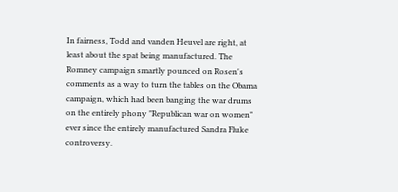In fairness, Todd and vanden Heuvel are right, at least about the spat being manufactured. The Romney campaign smartly pounced on Rosen's comments as a way to turn the tables on the Obama campaign, which had been banging the war drums on the entirely phony "Republican war on women" ever since the entirely manufactured Sandra Fluke controversy.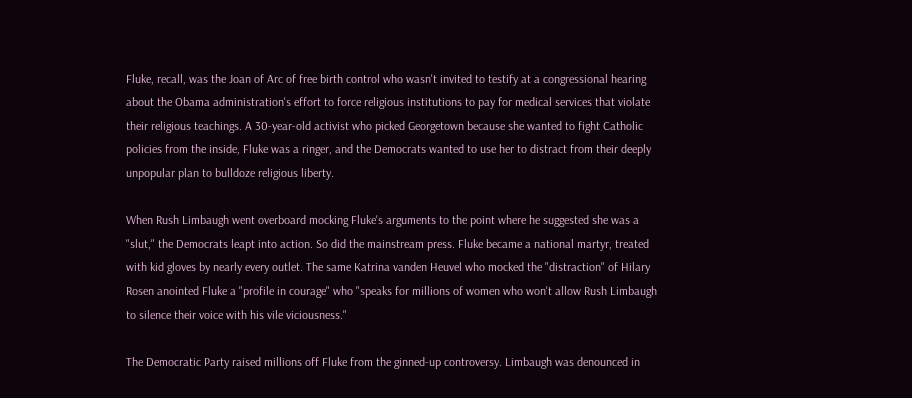Fluke, recall, was the Joan of Arc of free birth control who wasn't invited to testify at a congressional hearing about the Obama administration's effort to force religious institutions to pay for medical services that violate their religious teachings. A 30-year-old activist who picked Georgetown because she wanted to fight Catholic policies from the inside, Fluke was a ringer, and the Democrats wanted to use her to distract from their deeply unpopular plan to bulldoze religious liberty.

When Rush Limbaugh went overboard mocking Fluke's arguments to the point where he suggested she was a "slut," the Democrats leapt into action. So did the mainstream press. Fluke became a national martyr, treated with kid gloves by nearly every outlet. The same Katrina vanden Heuvel who mocked the "distraction" of Hilary Rosen anointed Fluke a "profile in courage" who "speaks for millions of women who won't allow Rush Limbaugh to silence their voice with his vile viciousness."

The Democratic Party raised millions off Fluke from the ginned-up controversy. Limbaugh was denounced in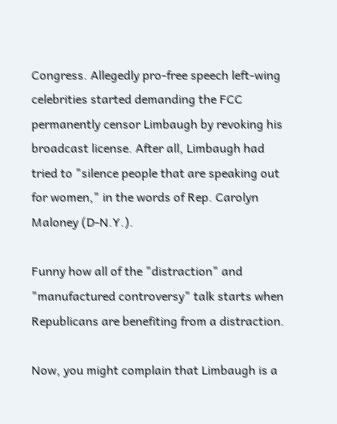Congress. Allegedly pro-free speech left-wing celebrities started demanding the FCC permanently censor Limbaugh by revoking his broadcast license. After all, Limbaugh had tried to "silence people that are speaking out for women," in the words of Rep. Carolyn Maloney (D-N.Y.).

Funny how all of the "distraction" and "manufactured controversy" talk starts when Republicans are benefiting from a distraction.

Now, you might complain that Limbaugh is a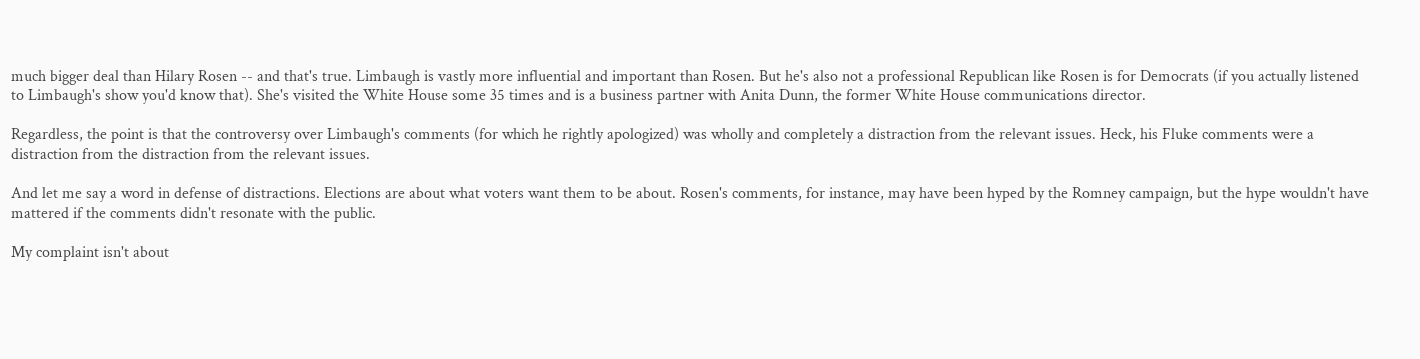much bigger deal than Hilary Rosen -- and that's true. Limbaugh is vastly more influential and important than Rosen. But he's also not a professional Republican like Rosen is for Democrats (if you actually listened to Limbaugh's show you'd know that). She's visited the White House some 35 times and is a business partner with Anita Dunn, the former White House communications director.

Regardless, the point is that the controversy over Limbaugh's comments (for which he rightly apologized) was wholly and completely a distraction from the relevant issues. Heck, his Fluke comments were a distraction from the distraction from the relevant issues.

And let me say a word in defense of distractions. Elections are about what voters want them to be about. Rosen's comments, for instance, may have been hyped by the Romney campaign, but the hype wouldn't have mattered if the comments didn't resonate with the public.

My complaint isn't about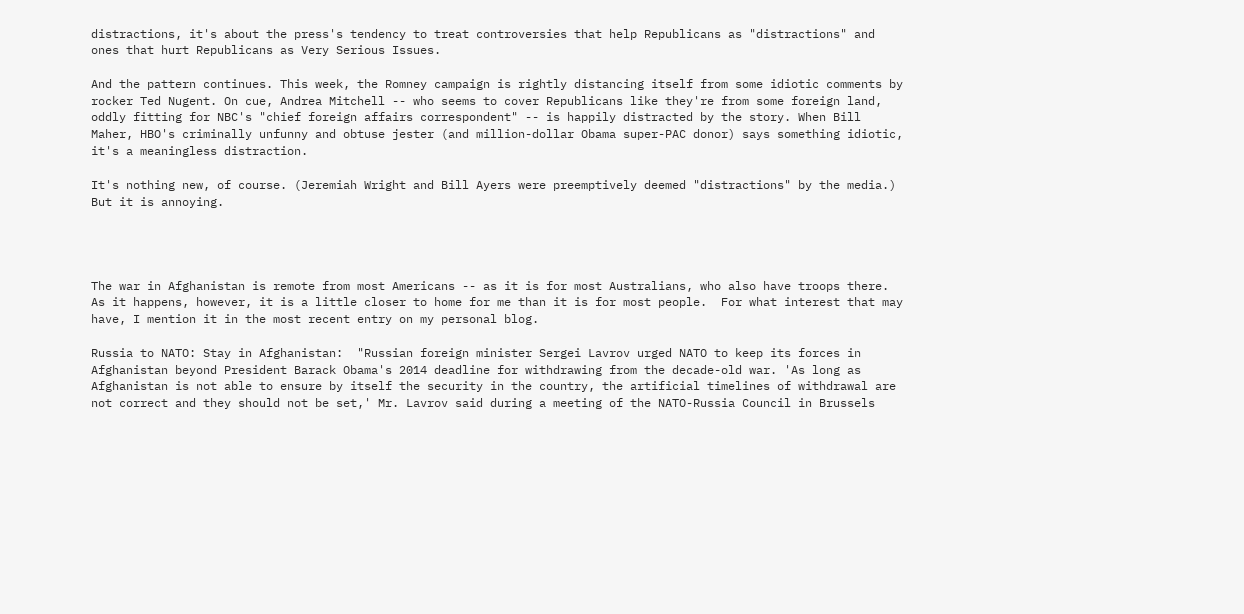distractions, it's about the press's tendency to treat controversies that help Republicans as "distractions" and ones that hurt Republicans as Very Serious Issues.

And the pattern continues. This week, the Romney campaign is rightly distancing itself from some idiotic comments by rocker Ted Nugent. On cue, Andrea Mitchell -- who seems to cover Republicans like they're from some foreign land, oddly fitting for NBC's "chief foreign affairs correspondent" -- is happily distracted by the story. When Bill Maher, HBO's criminally unfunny and obtuse jester (and million-dollar Obama super-PAC donor) says something idiotic, it's a meaningless distraction.

It's nothing new, of course. (Jeremiah Wright and Bill Ayers were preemptively deemed "distractions" by the media.) But it is annoying.




The war in Afghanistan is remote from most Americans -- as it is for most Australians, who also have troops there.  As it happens, however, it is a little closer to home for me than it is for most people.  For what interest that may have, I mention it in the most recent entry on my personal blog.

Russia to NATO: Stay in Afghanistan:  "Russian foreign minister Sergei Lavrov urged NATO to keep its forces in Afghanistan beyond President Barack Obama's 2014 deadline for withdrawing from the decade-old war. 'As long as Afghanistan is not able to ensure by itself the security in the country, the artificial timelines of withdrawal are not correct and they should not be set,' Mr. Lavrov said during a meeting of the NATO-Russia Council in Brussels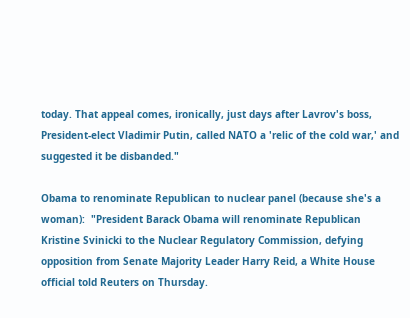today. That appeal comes, ironically, just days after Lavrov's boss, President-elect Vladimir Putin, called NATO a 'relic of the cold war,' and suggested it be disbanded."

Obama to renominate Republican to nuclear panel (because she's a woman):  "President Barack Obama will renominate Republican Kristine Svinicki to the Nuclear Regulatory Commission, defying opposition from Senate Majority Leader Harry Reid, a White House official told Reuters on Thursday.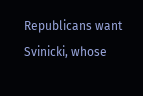Republicans want Svinicki, whose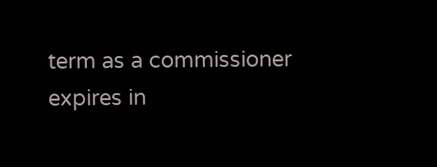term as a commissioner expires in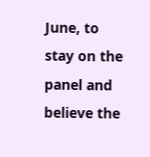June, to stay on the panel and believe the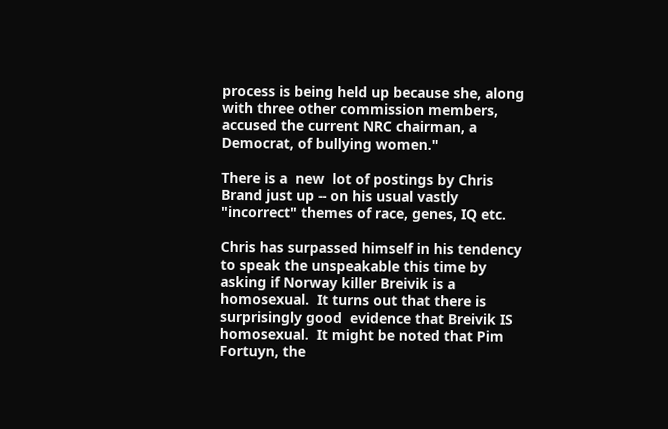process is being held up because she, along with three other commission members, accused the current NRC chairman, a Democrat, of bullying women."

There is a  new  lot of postings by Chris Brand just up -- on his usual vastly "incorrect" themes of race, genes, IQ etc.

Chris has surpassed himself in his tendency to speak the unspeakable this time by asking if Norway killer Breivik is a homosexual.  It turns out that there is surprisingly good  evidence that Breivik IS homosexual.  It might be noted that Pim Fortuyn, the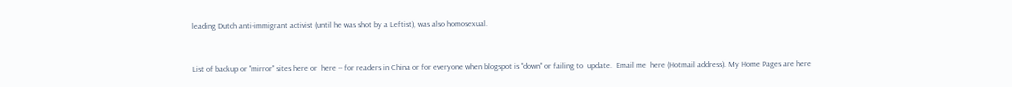leading Dutch anti-immigrant activist (until he was shot by a Leftist), was also homosexual.



List of backup or "mirror" sites here or  here -- for readers in China or for everyone when blogspot is "down" or failing to  update.  Email me  here (Hotmail address). My Home Pages are here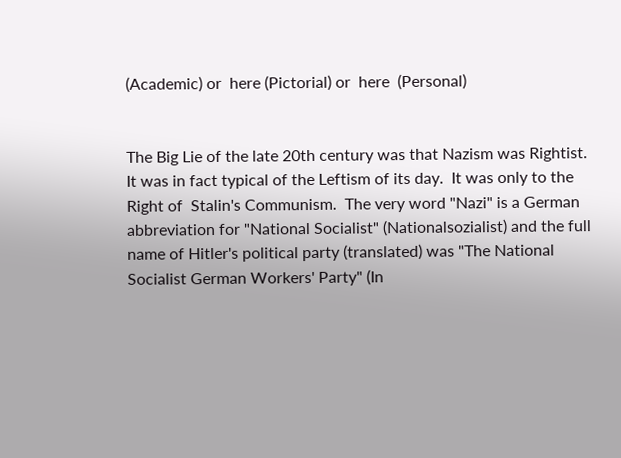(Academic) or  here (Pictorial) or  here  (Personal)


The Big Lie of the late 20th century was that Nazism was Rightist.  It was in fact typical of the Leftism of its day.  It was only to the Right of  Stalin's Communism.  The very word "Nazi" is a German abbreviation for "National Socialist" (Nationalsozialist) and the full name of Hitler's political party (translated) was "The National Socialist German Workers' Party" (In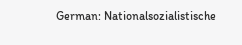German: Nationalsozialistische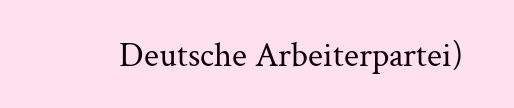Deutsche Arbeiterpartei)